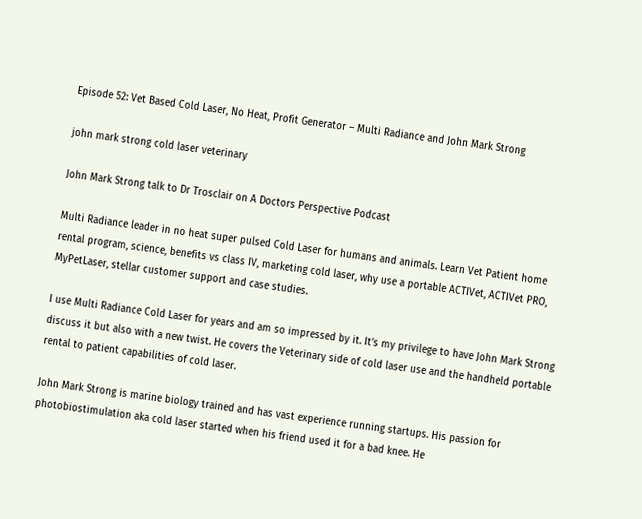Episode 52: Vet Based Cold Laser, No Heat, Profit Generator – Multi Radiance and John Mark Strong

john mark strong cold laser veterinary

John Mark Strong talk to Dr Trosclair on A Doctors Perspective Podcast

Multi Radiance leader in no heat super pulsed Cold Laser for humans and animals. Learn Vet Patient home rental program, science, benefits vs class IV, marketing cold laser, why use a portable ACTIVet, ACTIVet PRO, MyPetLaser, stellar customer support and case studies.

I use Multi Radiance Cold Laser for years and am so impressed by it. It’s my privilege to have John Mark Strong discuss it but also with a new twist. He covers the Veterinary side of cold laser use and the handheld portable rental to patient capabilities of cold laser.

John Mark Strong is marine biology trained and has vast experience running startups. His passion for photobiostimulation aka cold laser started when his friend used it for a bad knee. He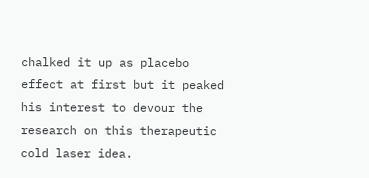chalked it up as placebo effect at first but it peaked his interest to devour the research on this therapeutic cold laser idea.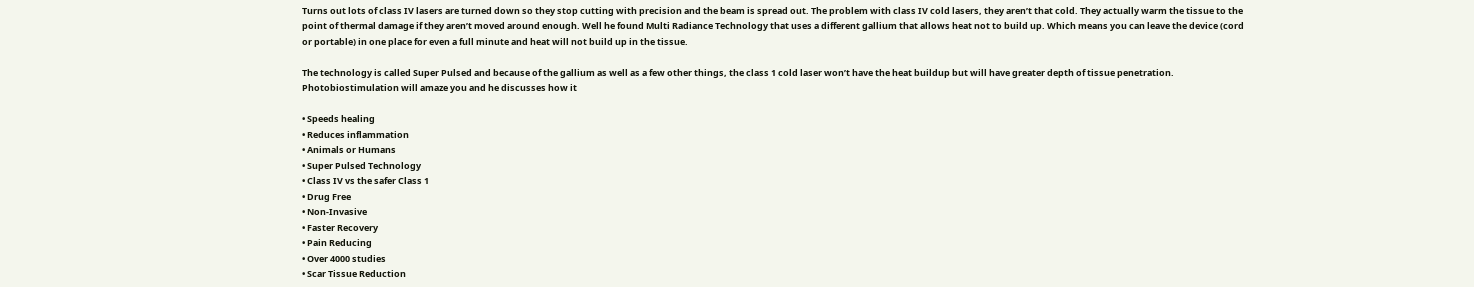Turns out lots of class IV lasers are turned down so they stop cutting with precision and the beam is spread out. The problem with class IV cold lasers, they aren’t that cold. They actually warm the tissue to the point of thermal damage if they aren’t moved around enough. Well he found Multi Radiance Technology that uses a different gallium that allows heat not to build up. Which means you can leave the device (cord or portable) in one place for even a full minute and heat will not build up in the tissue.

The technology is called Super Pulsed and because of the gallium as well as a few other things, the class 1 cold laser won’t have the heat buildup but will have greater depth of tissue penetration.
Photobiostimulation will amaze you and he discusses how it

• Speeds healing
• Reduces inflammation
• Animals or Humans
• Super Pulsed Technology
• Class IV vs the safer Class 1
• Drug Free
• Non-Invasive
• Faster Recovery
• Pain Reducing
• Over 4000 studies
• Scar Tissue Reduction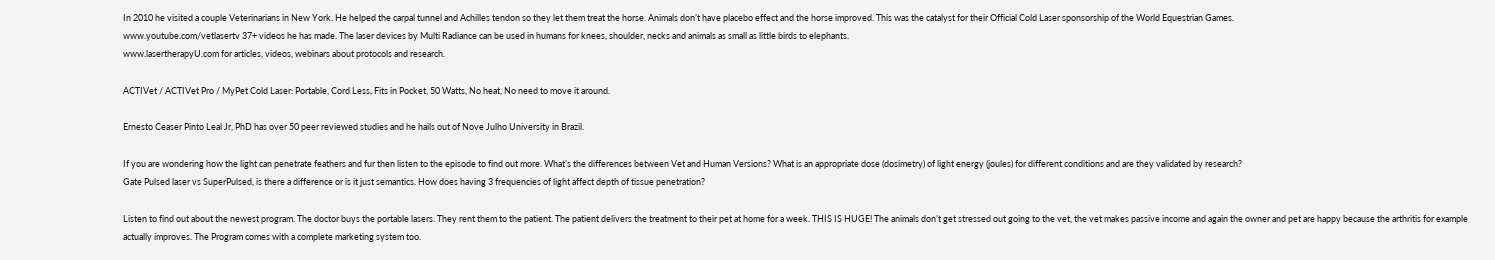In 2010 he visited a couple Veterinarians in New York. He helped the carpal tunnel and Achilles tendon so they let them treat the horse. Animals don’t have placebo effect and the horse improved. This was the catalyst for their Official Cold Laser sponsorship of the World Equestrian Games.
www.youtube.com/vetlasertv 37+ videos he has made. The laser devices by Multi Radiance can be used in humans for knees, shoulder, necks and animals as small as little birds to elephants.
www.lasertherapyU.com for articles, videos, webinars about protocols and research.

ACTIVet / ACTIVet Pro / MyPet Cold Laser: Portable, Cord Less, Fits in Pocket, 50 Watts, No heat, No need to move it around.

Ernesto Ceaser Pinto Leal Jr, PhD has over 50 peer reviewed studies and he hails out of Nove Julho University in Brazil.

If you are wondering how the light can penetrate feathers and fur then listen to the episode to find out more. What’s the differences between Vet and Human Versions? What is an appropriate dose (dosimetry) of light energy (joules) for different conditions and are they validated by research?
Gate Pulsed laser vs SuperPulsed, is there a difference or is it just semantics. How does having 3 frequencies of light affect depth of tissue penetration?

Listen to find out about the newest program. The doctor buys the portable lasers. They rent them to the patient. The patient delivers the treatment to their pet at home for a week. THIS IS HUGE! The animals don’t get stressed out going to the vet, the vet makes passive income and again the owner and pet are happy because the arthritis for example actually improves. The Program comes with a complete marketing system too.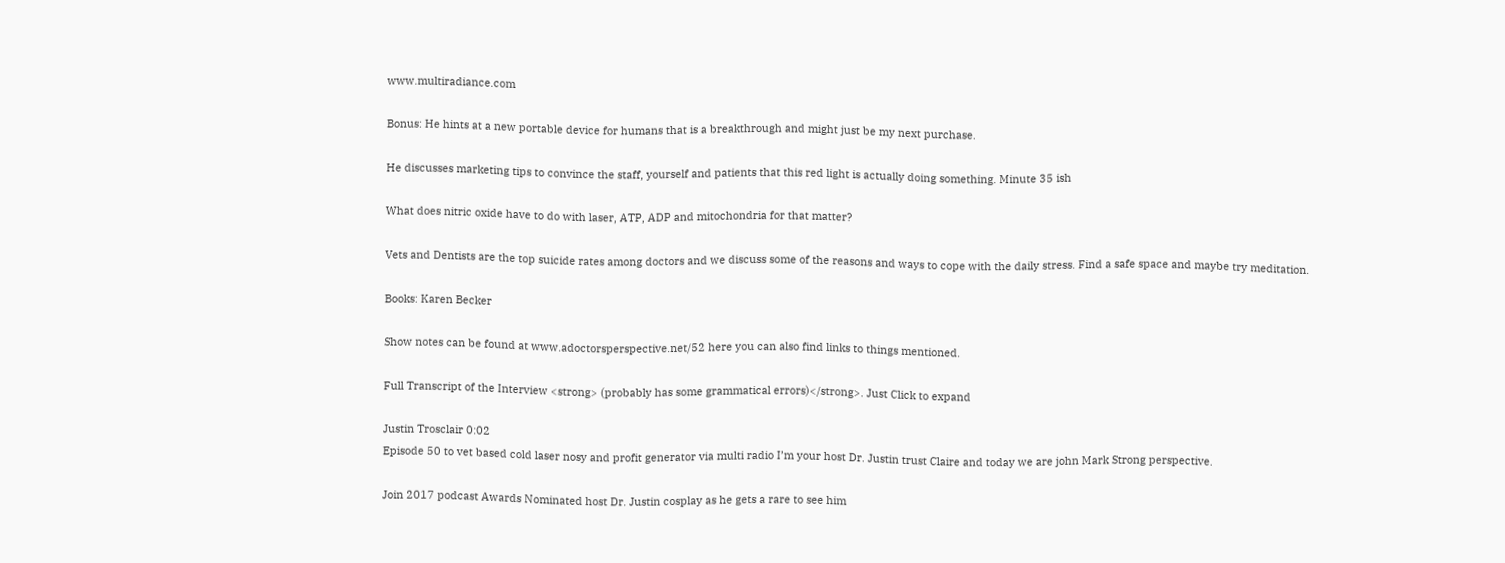www.multiradiance.com

Bonus: He hints at a new portable device for humans that is a breakthrough and might just be my next purchase.

He discusses marketing tips to convince the staff, yourself and patients that this red light is actually doing something. Minute 35 ish

What does nitric oxide have to do with laser, ATP, ADP and mitochondria for that matter?

Vets and Dentists are the top suicide rates among doctors and we discuss some of the reasons and ways to cope with the daily stress. Find a safe space and maybe try meditation.

Books: Karen Becker

Show notes can be found at www.adoctorsperspective.net/52 here you can also find links to things mentioned.

Full Transcript of the Interview <strong> (probably has some grammatical errors)</strong>. Just Click to expand

Justin Trosclair 0:02
Episode 50 to vet based cold laser nosy and profit generator via multi radio I’m your host Dr. Justin trust Claire and today we are john Mark Strong perspective.

Join 2017 podcast Awards Nominated host Dr. Justin cosplay as he gets a rare to see him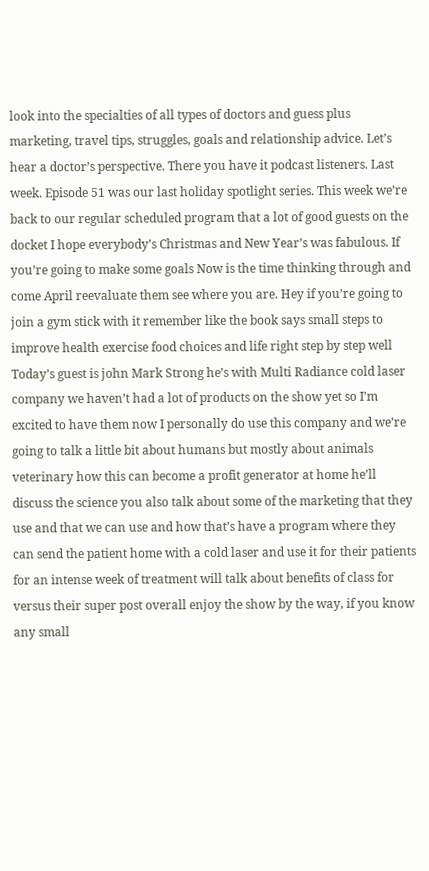look into the specialties of all types of doctors and guess plus marketing, travel tips, struggles, goals and relationship advice. Let’s hear a doctor’s perspective. There you have it podcast listeners. Last week. Episode 51 was our last holiday spotlight series. This week we’re back to our regular scheduled program that a lot of good guests on the docket I hope everybody’s Christmas and New Year’s was fabulous. If you’re going to make some goals Now is the time thinking through and come April reevaluate them see where you are. Hey if you’re going to join a gym stick with it remember like the book says small steps to improve health exercise food choices and life right step by step well Today’s guest is john Mark Strong he’s with Multi Radiance cold laser company we haven’t had a lot of products on the show yet so I’m excited to have them now I personally do use this company and we’re going to talk a little bit about humans but mostly about animals veterinary how this can become a profit generator at home he’ll discuss the science you also talk about some of the marketing that they use and that we can use and how that’s have a program where they can send the patient home with a cold laser and use it for their patients for an intense week of treatment will talk about benefits of class for versus their super post overall enjoy the show by the way, if you know any small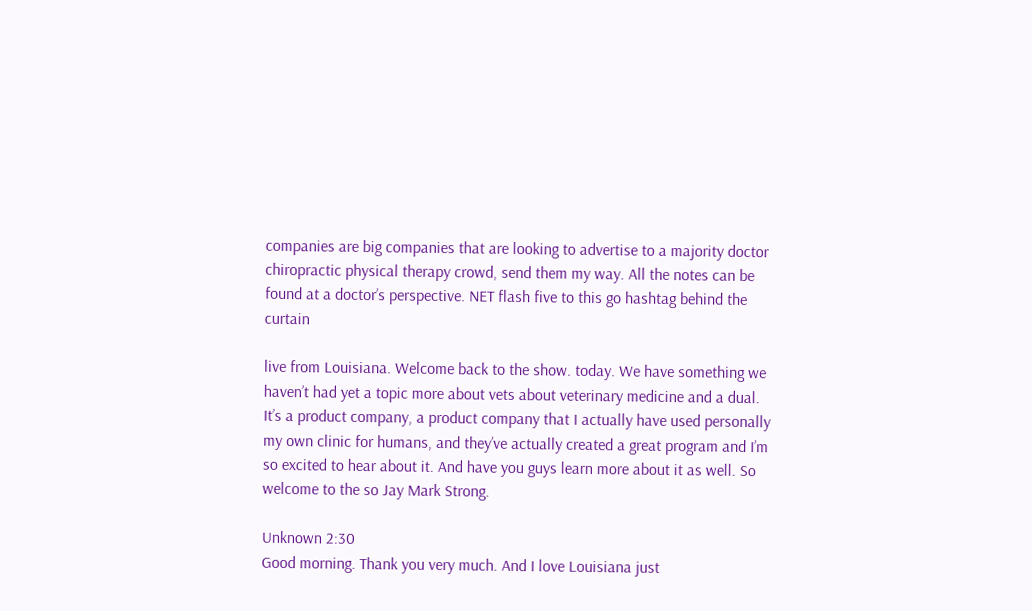companies are big companies that are looking to advertise to a majority doctor chiropractic physical therapy crowd, send them my way. All the notes can be found at a doctor’s perspective. NET flash five to this go hashtag behind the curtain

live from Louisiana. Welcome back to the show. today. We have something we haven’t had yet a topic more about vets about veterinary medicine and a dual. It’s a product company, a product company that I actually have used personally my own clinic for humans, and they’ve actually created a great program and I’m so excited to hear about it. And have you guys learn more about it as well. So welcome to the so Jay Mark Strong.

Unknown 2:30
Good morning. Thank you very much. And I love Louisiana just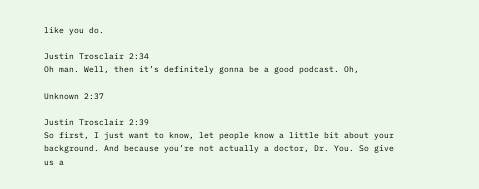like you do.

Justin Trosclair 2:34
Oh man. Well, then it’s definitely gonna be a good podcast. Oh,

Unknown 2:37

Justin Trosclair 2:39
So first, I just want to know, let people know a little bit about your background. And because you’re not actually a doctor, Dr. You. So give us a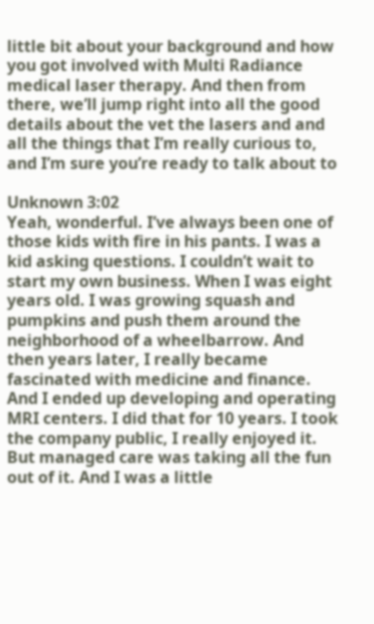little bit about your background and how you got involved with Multi Radiance medical laser therapy. And then from there, we’ll jump right into all the good details about the vet the lasers and and all the things that I’m really curious to, and I’m sure you’re ready to talk about to

Unknown 3:02
Yeah, wonderful. I’ve always been one of those kids with fire in his pants. I was a kid asking questions. I couldn’t wait to start my own business. When I was eight years old. I was growing squash and pumpkins and push them around the neighborhood of a wheelbarrow. And then years later, I really became fascinated with medicine and finance. And I ended up developing and operating MRI centers. I did that for 10 years. I took the company public, I really enjoyed it. But managed care was taking all the fun out of it. And I was a little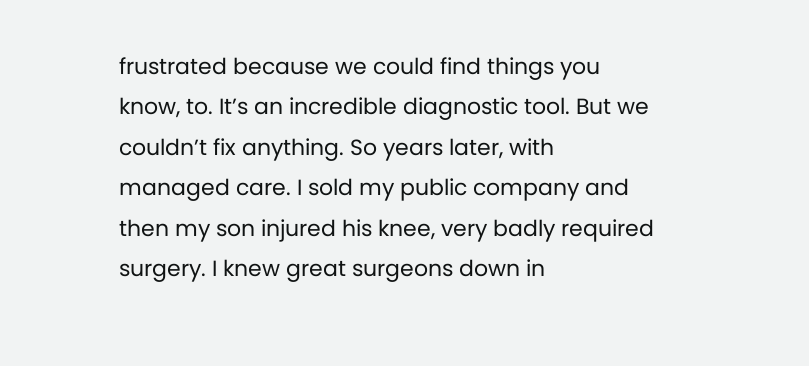frustrated because we could find things you know, to. It’s an incredible diagnostic tool. But we couldn’t fix anything. So years later, with managed care. I sold my public company and then my son injured his knee, very badly required surgery. I knew great surgeons down in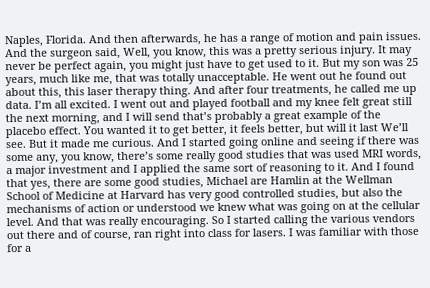Naples, Florida. And then afterwards, he has a range of motion and pain issues. And the surgeon said, Well, you know, this was a pretty serious injury. It may never be perfect again, you might just have to get used to it. But my son was 25 years, much like me, that was totally unacceptable. He went out he found out about this, this laser therapy thing. And after four treatments, he called me up data. I’m all excited. I went out and played football and my knee felt great still the next morning, and I will send that’s probably a great example of the placebo effect. You wanted it to get better, it feels better, but will it last We’ll see. But it made me curious. And I started going online and seeing if there was some any, you know, there’s some really good studies that was used MRI words, a major investment and I applied the same sort of reasoning to it. And I found that yes, there are some good studies, Michael are Hamlin at the Wellman School of Medicine at Harvard has very good controlled studies, but also the mechanisms of action or understood we knew what was going on at the cellular level. And that was really encouraging. So I started calling the various vendors out there and of course, ran right into class for lasers. I was familiar with those for a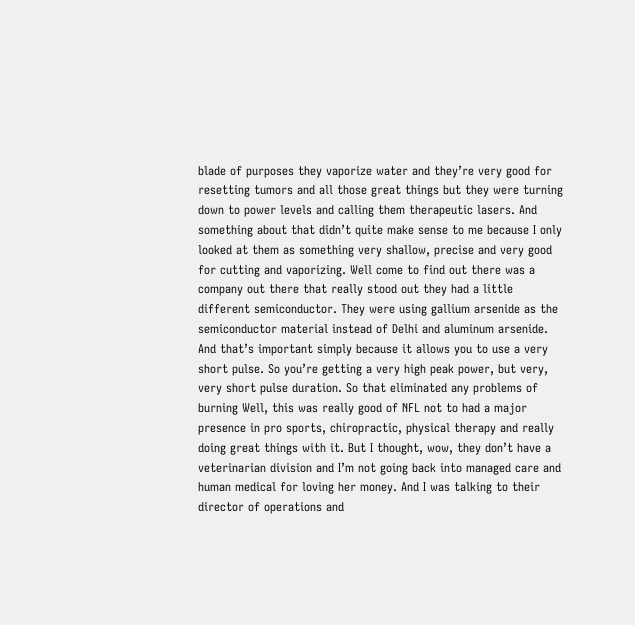blade of purposes they vaporize water and they’re very good for resetting tumors and all those great things but they were turning down to power levels and calling them therapeutic lasers. And something about that didn’t quite make sense to me because I only looked at them as something very shallow, precise and very good for cutting and vaporizing. Well come to find out there was a company out there that really stood out they had a little different semiconductor. They were using gallium arsenide as the semiconductor material instead of Delhi and aluminum arsenide. And that’s important simply because it allows you to use a very short pulse. So you’re getting a very high peak power, but very, very short pulse duration. So that eliminated any problems of burning Well, this was really good of NFL not to had a major presence in pro sports, chiropractic, physical therapy and really doing great things with it. But I thought, wow, they don’t have a veterinarian division and I’m not going back into managed care and human medical for loving her money. And I was talking to their director of operations and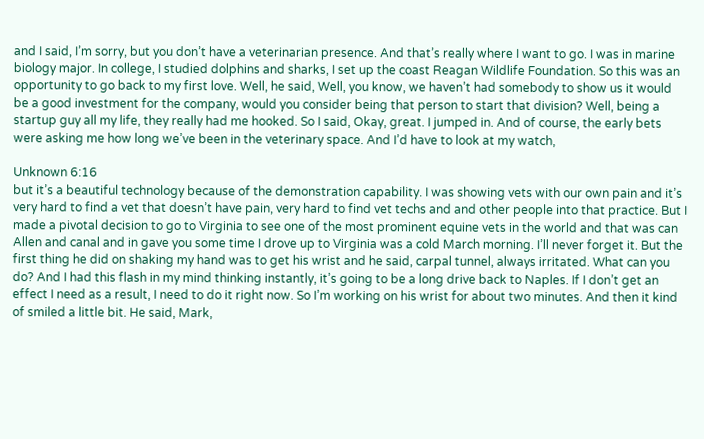and I said, I’m sorry, but you don’t have a veterinarian presence. And that’s really where I want to go. I was in marine biology major. In college, I studied dolphins and sharks, I set up the coast Reagan Wildlife Foundation. So this was an opportunity to go back to my first love. Well, he said, Well, you know, we haven’t had somebody to show us it would be a good investment for the company, would you consider being that person to start that division? Well, being a startup guy all my life, they really had me hooked. So I said, Okay, great. I jumped in. And of course, the early bets were asking me how long we’ve been in the veterinary space. And I’d have to look at my watch,

Unknown 6:16
but it’s a beautiful technology because of the demonstration capability. I was showing vets with our own pain and it’s very hard to find a vet that doesn’t have pain, very hard to find vet techs and and other people into that practice. But I made a pivotal decision to go to Virginia to see one of the most prominent equine vets in the world and that was can Allen and canal and in gave you some time I drove up to Virginia was a cold March morning. I’ll never forget it. But the first thing he did on shaking my hand was to get his wrist and he said, carpal tunnel, always irritated. What can you do? And I had this flash in my mind thinking instantly, it’s going to be a long drive back to Naples. If I don’t get an effect I need as a result, I need to do it right now. So I’m working on his wrist for about two minutes. And then it kind of smiled a little bit. He said, Mark,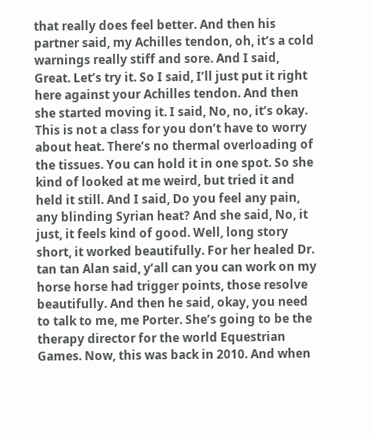that really does feel better. And then his partner said, my Achilles tendon, oh, it’s a cold warnings really stiff and sore. And I said, Great. Let’s try it. So I said, I’ll just put it right here against your Achilles tendon. And then she started moving it. I said, No, no, it’s okay. This is not a class for you don’t have to worry about heat. There’s no thermal overloading of the tissues. You can hold it in one spot. So she kind of looked at me weird, but tried it and held it still. And I said, Do you feel any pain, any blinding Syrian heat? And she said, No, it just, it feels kind of good. Well, long story short, it worked beautifully. For her healed Dr. tan tan Alan said, y’all can you can work on my horse horse had trigger points, those resolve beautifully. And then he said, okay, you need to talk to me, me Porter. She’s going to be the therapy director for the world Equestrian Games. Now, this was back in 2010. And when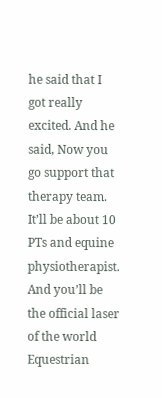he said that I got really excited. And he said, Now you go support that therapy team. It’ll be about 10 PTs and equine physiotherapist. And you’ll be the official laser of the world Equestrian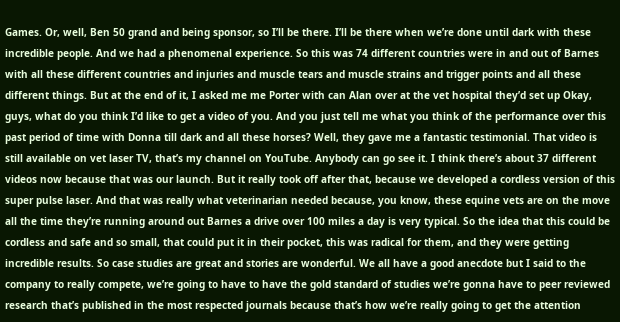Games. Or, well, Ben 50 grand and being sponsor, so I’ll be there. I’ll be there when we’re done until dark with these incredible people. And we had a phenomenal experience. So this was 74 different countries were in and out of Barnes with all these different countries and injuries and muscle tears and muscle strains and trigger points and all these different things. But at the end of it, I asked me me Porter with can Alan over at the vet hospital they’d set up Okay, guys, what do you think I’d like to get a video of you. And you just tell me what you think of the performance over this past period of time with Donna till dark and all these horses? Well, they gave me a fantastic testimonial. That video is still available on vet laser TV, that’s my channel on YouTube. Anybody can go see it. I think there’s about 37 different videos now because that was our launch. But it really took off after that, because we developed a cordless version of this super pulse laser. And that was really what veterinarian needed because, you know, these equine vets are on the move all the time they’re running around out Barnes a drive over 100 miles a day is very typical. So the idea that this could be cordless and safe and so small, that could put it in their pocket, this was radical for them, and they were getting incredible results. So case studies are great and stories are wonderful. We all have a good anecdote but I said to the company to really compete, we’re going to have to have the gold standard of studies we’re gonna have to peer reviewed research that’s published in the most respected journals because that’s how we’re really going to get the attention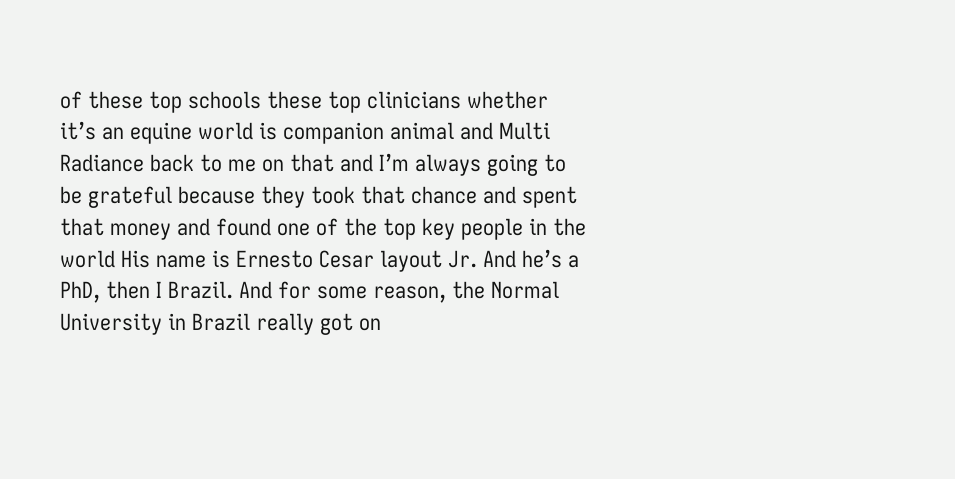of these top schools these top clinicians whether it’s an equine world is companion animal and Multi Radiance back to me on that and I’m always going to be grateful because they took that chance and spent that money and found one of the top key people in the world His name is Ernesto Cesar layout Jr. And he’s a PhD, then I Brazil. And for some reason, the Normal University in Brazil really got on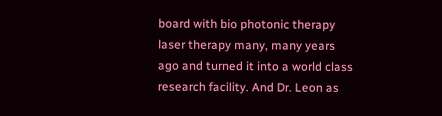board with bio photonic therapy laser therapy many, many years ago and turned it into a world class research facility. And Dr. Leon as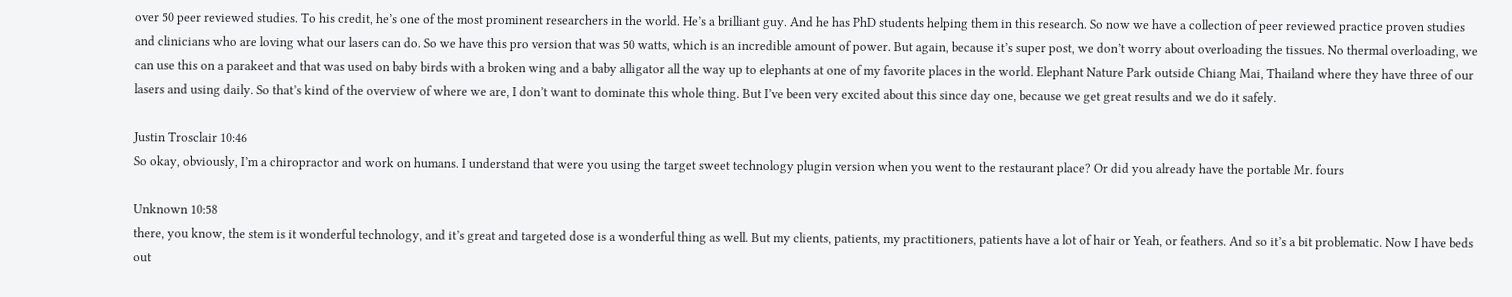over 50 peer reviewed studies. To his credit, he’s one of the most prominent researchers in the world. He’s a brilliant guy. And he has PhD students helping them in this research. So now we have a collection of peer reviewed practice proven studies and clinicians who are loving what our lasers can do. So we have this pro version that was 50 watts, which is an incredible amount of power. But again, because it’s super post, we don’t worry about overloading the tissues. No thermal overloading, we can use this on a parakeet and that was used on baby birds with a broken wing and a baby alligator all the way up to elephants at one of my favorite places in the world. Elephant Nature Park outside Chiang Mai, Thailand where they have three of our lasers and using daily. So that’s kind of the overview of where we are, I don’t want to dominate this whole thing. But I’ve been very excited about this since day one, because we get great results and we do it safely.

Justin Trosclair 10:46
So okay, obviously, I’m a chiropractor and work on humans. I understand that were you using the target sweet technology plugin version when you went to the restaurant place? Or did you already have the portable Mr. fours

Unknown 10:58
there, you know, the stem is it wonderful technology, and it’s great and targeted dose is a wonderful thing as well. But my clients, patients, my practitioners, patients have a lot of hair or Yeah, or feathers. And so it’s a bit problematic. Now I have beds out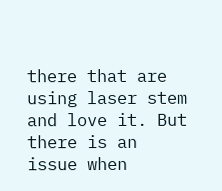there that are using laser stem and love it. But there is an issue when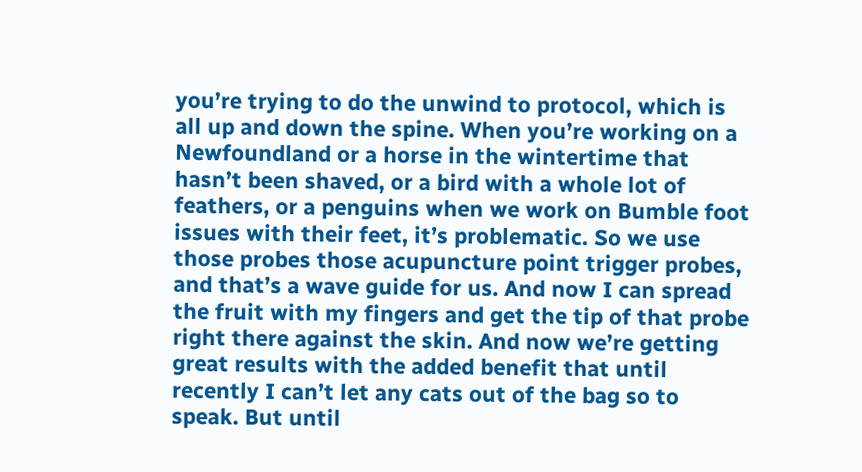you’re trying to do the unwind to protocol, which is all up and down the spine. When you’re working on a Newfoundland or a horse in the wintertime that hasn’t been shaved, or a bird with a whole lot of feathers, or a penguins when we work on Bumble foot issues with their feet, it’s problematic. So we use those probes those acupuncture point trigger probes, and that’s a wave guide for us. And now I can spread the fruit with my fingers and get the tip of that probe right there against the skin. And now we’re getting great results with the added benefit that until recently I can’t let any cats out of the bag so to speak. But until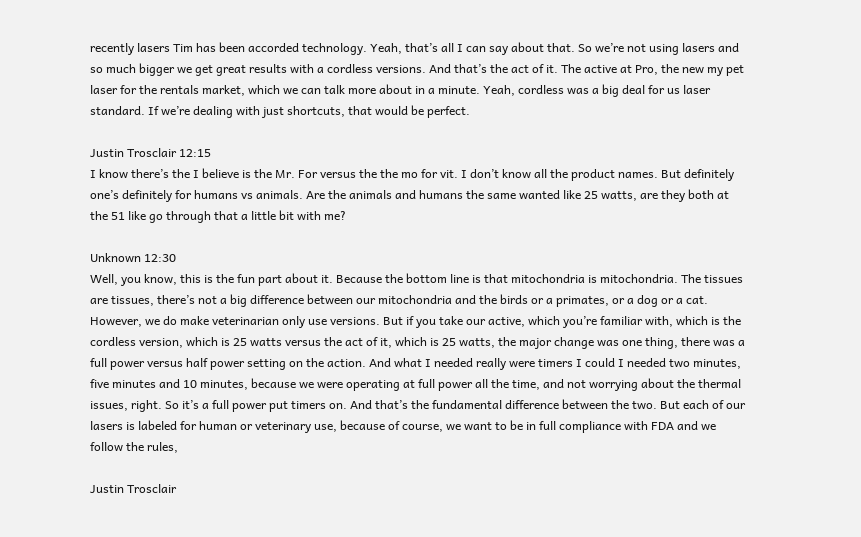recently lasers Tim has been accorded technology. Yeah, that’s all I can say about that. So we’re not using lasers and so much bigger we get great results with a cordless versions. And that’s the act of it. The active at Pro, the new my pet laser for the rentals market, which we can talk more about in a minute. Yeah, cordless was a big deal for us laser standard. If we’re dealing with just shortcuts, that would be perfect.

Justin Trosclair 12:15
I know there’s the I believe is the Mr. For versus the the mo for vit. I don’t know all the product names. But definitely one’s definitely for humans vs animals. Are the animals and humans the same wanted like 25 watts, are they both at the 51 like go through that a little bit with me?

Unknown 12:30
Well, you know, this is the fun part about it. Because the bottom line is that mitochondria is mitochondria. The tissues are tissues, there’s not a big difference between our mitochondria and the birds or a primates, or a dog or a cat. However, we do make veterinarian only use versions. But if you take our active, which you’re familiar with, which is the cordless version, which is 25 watts versus the act of it, which is 25 watts, the major change was one thing, there was a full power versus half power setting on the action. And what I needed really were timers I could I needed two minutes, five minutes and 10 minutes, because we were operating at full power all the time, and not worrying about the thermal issues, right. So it’s a full power put timers on. And that’s the fundamental difference between the two. But each of our lasers is labeled for human or veterinary use, because of course, we want to be in full compliance with FDA and we follow the rules,

Justin Trosclair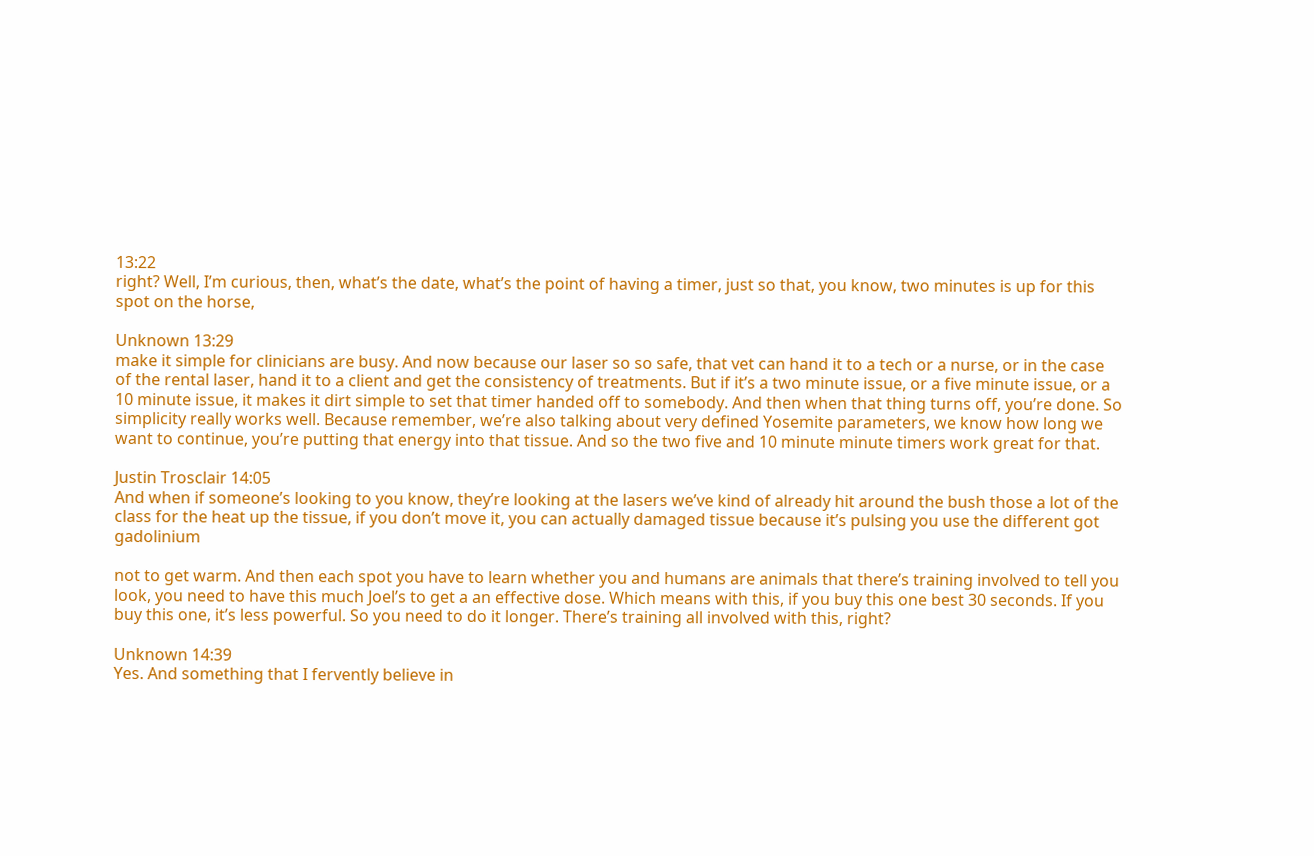13:22
right? Well, I’m curious, then, what’s the date, what’s the point of having a timer, just so that, you know, two minutes is up for this spot on the horse,

Unknown 13:29
make it simple for clinicians are busy. And now because our laser so so safe, that vet can hand it to a tech or a nurse, or in the case of the rental laser, hand it to a client and get the consistency of treatments. But if it’s a two minute issue, or a five minute issue, or a 10 minute issue, it makes it dirt simple to set that timer handed off to somebody. And then when that thing turns off, you’re done. So simplicity really works well. Because remember, we’re also talking about very defined Yosemite parameters, we know how long we want to continue, you’re putting that energy into that tissue. And so the two five and 10 minute minute timers work great for that.

Justin Trosclair 14:05
And when if someone’s looking to you know, they’re looking at the lasers we’ve kind of already hit around the bush those a lot of the class for the heat up the tissue, if you don’t move it, you can actually damaged tissue because it’s pulsing you use the different got gadolinium

not to get warm. And then each spot you have to learn whether you and humans are animals that there’s training involved to tell you look, you need to have this much Joel’s to get a an effective dose. Which means with this, if you buy this one best 30 seconds. If you buy this one, it’s less powerful. So you need to do it longer. There’s training all involved with this, right?

Unknown 14:39
Yes. And something that I fervently believe in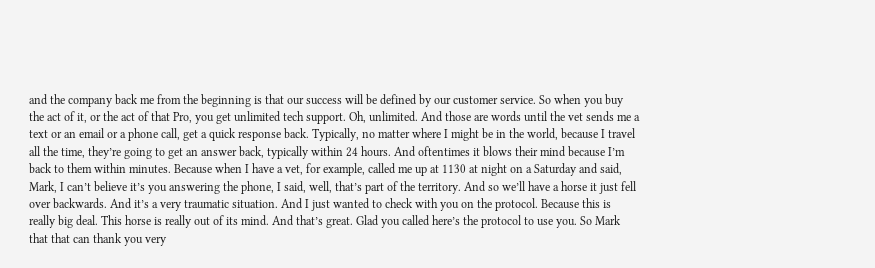and the company back me from the beginning is that our success will be defined by our customer service. So when you buy the act of it, or the act of that Pro, you get unlimited tech support. Oh, unlimited. And those are words until the vet sends me a text or an email or a phone call, get a quick response back. Typically, no matter where I might be in the world, because I travel all the time, they’re going to get an answer back, typically within 24 hours. And oftentimes it blows their mind because I’m back to them within minutes. Because when I have a vet, for example, called me up at 1130 at night on a Saturday and said, Mark, I can’t believe it’s you answering the phone, I said, well, that’s part of the territory. And so we’ll have a horse it just fell over backwards. And it’s a very traumatic situation. And I just wanted to check with you on the protocol. Because this is really big deal. This horse is really out of its mind. And that’s great. Glad you called here’s the protocol to use you. So Mark that that can thank you very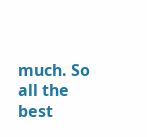much. So all the best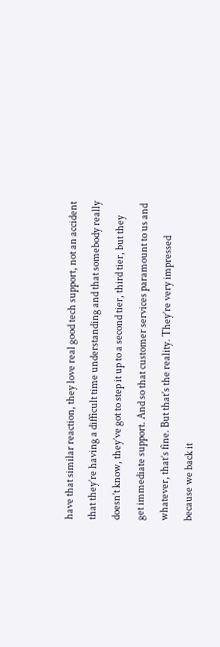have that similar reaction, they love real good tech support, not an accident that they’re having a difficult time understanding and that somebody really doesn’t know, they’ve got to step it up to a second tier, third tier, but they get immediate support. And so that customer services paramount to us and whatever, that’s fine. But that’s the reality. They’re very impressed because we back it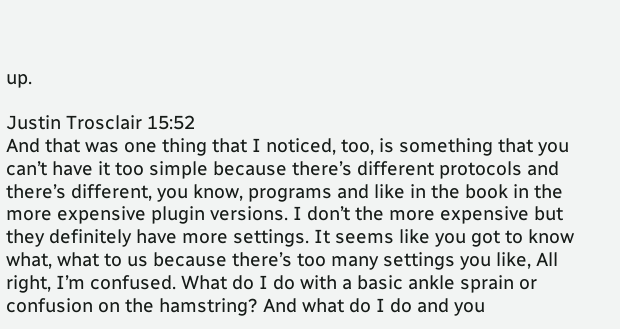up.

Justin Trosclair 15:52
And that was one thing that I noticed, too, is something that you can’t have it too simple because there’s different protocols and there’s different, you know, programs and like in the book in the more expensive plugin versions. I don’t the more expensive but they definitely have more settings. It seems like you got to know what, what to us because there’s too many settings you like, All right, I’m confused. What do I do with a basic ankle sprain or confusion on the hamstring? And what do I do and you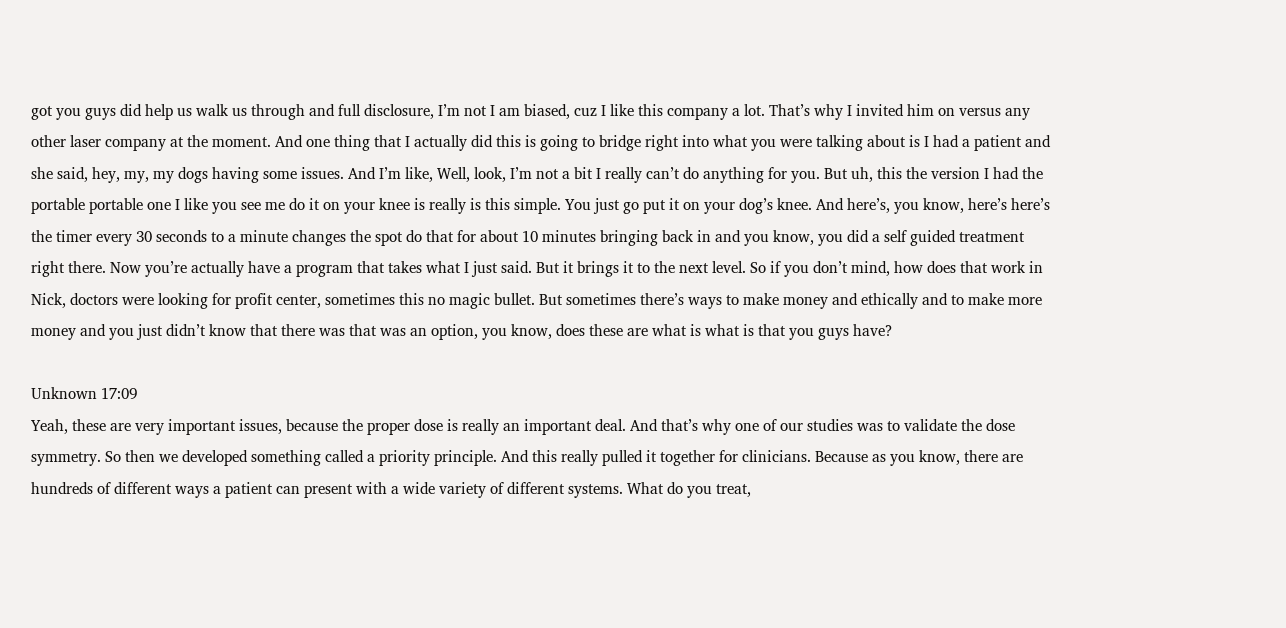got you guys did help us walk us through and full disclosure, I’m not I am biased, cuz I like this company a lot. That’s why I invited him on versus any other laser company at the moment. And one thing that I actually did this is going to bridge right into what you were talking about is I had a patient and she said, hey, my, my dogs having some issues. And I’m like, Well, look, I’m not a bit I really can’t do anything for you. But uh, this the version I had the portable portable one I like you see me do it on your knee is really is this simple. You just go put it on your dog’s knee. And here’s, you know, here’s here’s the timer every 30 seconds to a minute changes the spot do that for about 10 minutes bringing back in and you know, you did a self guided treatment right there. Now you’re actually have a program that takes what I just said. But it brings it to the next level. So if you don’t mind, how does that work in Nick, doctors were looking for profit center, sometimes this no magic bullet. But sometimes there’s ways to make money and ethically and to make more money and you just didn’t know that there was that was an option, you know, does these are what is what is that you guys have?

Unknown 17:09
Yeah, these are very important issues, because the proper dose is really an important deal. And that’s why one of our studies was to validate the dose symmetry. So then we developed something called a priority principle. And this really pulled it together for clinicians. Because as you know, there are hundreds of different ways a patient can present with a wide variety of different systems. What do you treat,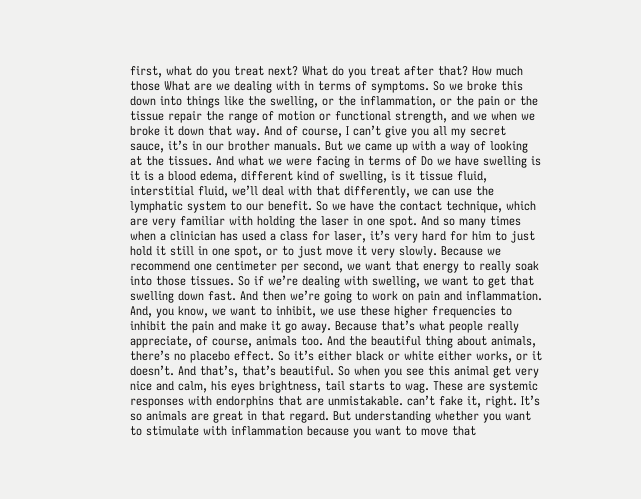first, what do you treat next? What do you treat after that? How much those What are we dealing with in terms of symptoms. So we broke this down into things like the swelling, or the inflammation, or the pain or the tissue repair the range of motion or functional strength, and we when we broke it down that way. And of course, I can’t give you all my secret sauce, it’s in our brother manuals. But we came up with a way of looking at the tissues. And what we were facing in terms of Do we have swelling is it is a blood edema, different kind of swelling, is it tissue fluid, interstitial fluid, we’ll deal with that differently, we can use the lymphatic system to our benefit. So we have the contact technique, which are very familiar with holding the laser in one spot. And so many times when a clinician has used a class for laser, it’s very hard for him to just hold it still in one spot, or to just move it very slowly. Because we recommend one centimeter per second, we want that energy to really soak into those tissues. So if we’re dealing with swelling, we want to get that swelling down fast. And then we’re going to work on pain and inflammation. And, you know, we want to inhibit, we use these higher frequencies to inhibit the pain and make it go away. Because that’s what people really appreciate, of course, animals too. And the beautiful thing about animals, there’s no placebo effect. So it’s either black or white either works, or it doesn’t. And that’s, that’s beautiful. So when you see this animal get very nice and calm, his eyes brightness, tail starts to wag. These are systemic responses with endorphins that are unmistakable. can’t fake it, right. It’s so animals are great in that regard. But understanding whether you want to stimulate with inflammation because you want to move that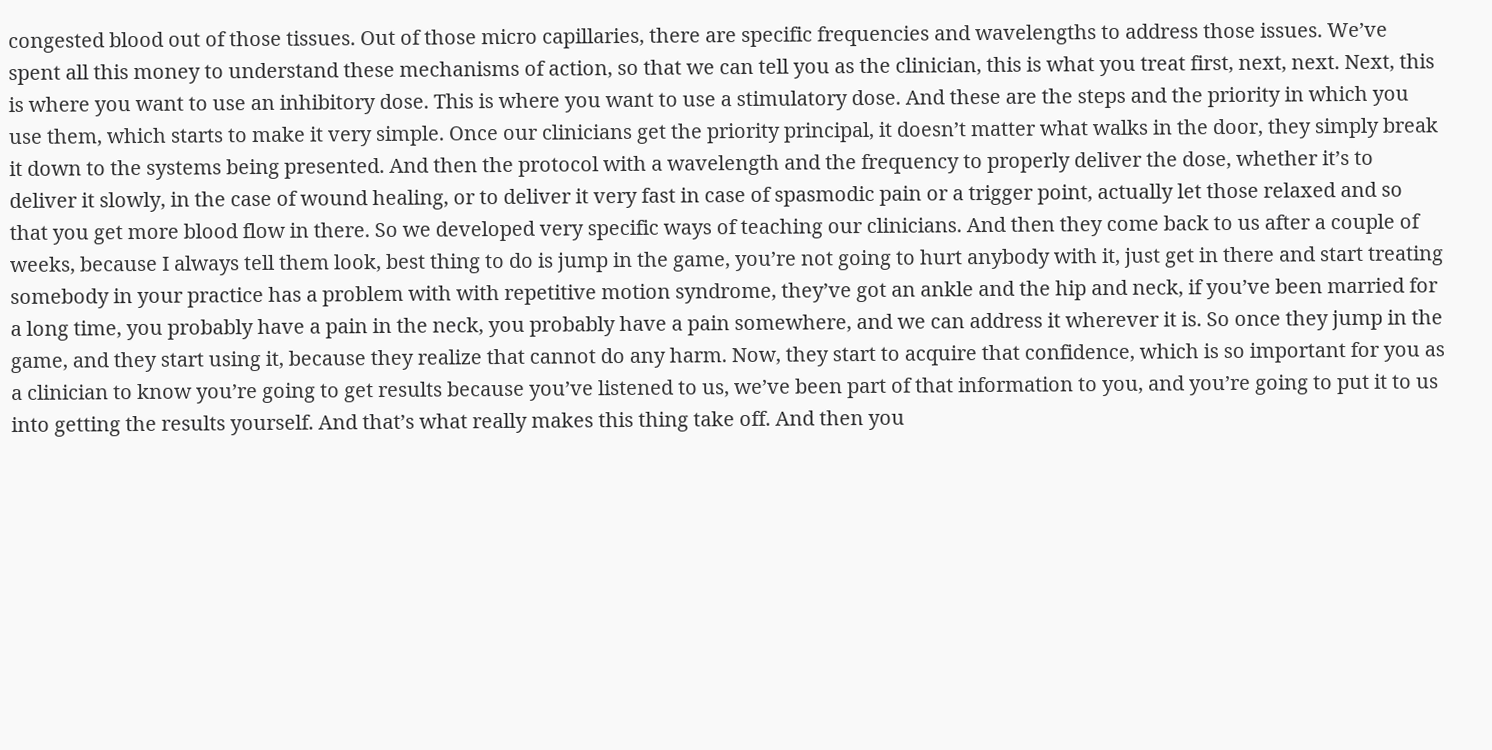congested blood out of those tissues. Out of those micro capillaries, there are specific frequencies and wavelengths to address those issues. We’ve spent all this money to understand these mechanisms of action, so that we can tell you as the clinician, this is what you treat first, next, next. Next, this is where you want to use an inhibitory dose. This is where you want to use a stimulatory dose. And these are the steps and the priority in which you use them, which starts to make it very simple. Once our clinicians get the priority principal, it doesn’t matter what walks in the door, they simply break it down to the systems being presented. And then the protocol with a wavelength and the frequency to properly deliver the dose, whether it’s to deliver it slowly, in the case of wound healing, or to deliver it very fast in case of spasmodic pain or a trigger point, actually let those relaxed and so that you get more blood flow in there. So we developed very specific ways of teaching our clinicians. And then they come back to us after a couple of weeks, because I always tell them look, best thing to do is jump in the game, you’re not going to hurt anybody with it, just get in there and start treating somebody in your practice has a problem with with repetitive motion syndrome, they’ve got an ankle and the hip and neck, if you’ve been married for a long time, you probably have a pain in the neck, you probably have a pain somewhere, and we can address it wherever it is. So once they jump in the game, and they start using it, because they realize that cannot do any harm. Now, they start to acquire that confidence, which is so important for you as a clinician to know you’re going to get results because you’ve listened to us, we’ve been part of that information to you, and you’re going to put it to us into getting the results yourself. And that’s what really makes this thing take off. And then you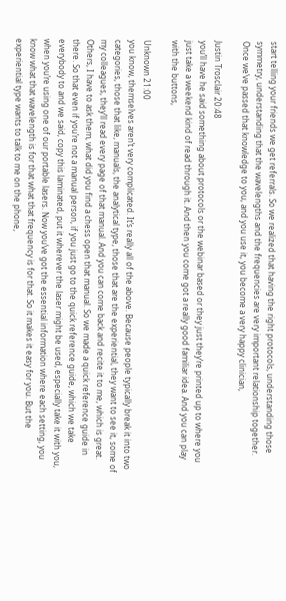start telling your friends we get referrals. So we realized that having the right protocols, understanding those symmetry, understanding that the wavelengths and the frequencies are very important relationship together. Once we’ve passed that knowledge to you, and you use it, you become a very happy clinician,

Justin Trosclair 20:48
you’ll have he said something about protocols or the webinar based or they just they’re printed up to where you just take a weekend kind of read through it. And then you come got a really good familiar idea. And you can play with the buttons,

Unknown 21:00
you know, themselves aren’t very complicated. It’s really all of the above. Because people typically break it into two categories, those that like, manuals, the analytical type, those that are the experiential, they want to see it, some of my colleagues, they’ll read every page of that manual. And you can come back and recite it to me, which is great. Others, I have to ask them, what did you find a chess open that manual. So we made a quick reference guide in there. So that even if you’re not a manual person, if you just go to the quick reference guide, which we take everybody to and we said, copy this laminated, put it wherever the laser might be used, especially take it with you, when you’re using one of our portable lasers. Now you’ve got the essential information where each setting, you know what that wavelength is for that what that frequency is for that. So it makes it easy for you. But the experiential type wants to talk to me on the phone,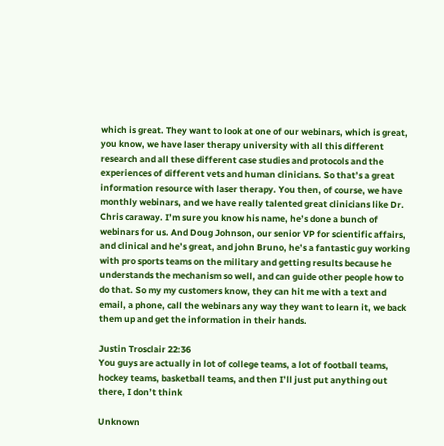which is great. They want to look at one of our webinars, which is great, you know, we have laser therapy university with all this different research and all these different case studies and protocols and the experiences of different vets and human clinicians. So that’s a great information resource with laser therapy. You then, of course, we have monthly webinars, and we have really talented great clinicians like Dr. Chris caraway. I’m sure you know his name, he’s done a bunch of webinars for us. And Doug Johnson, our senior VP for scientific affairs, and clinical and he’s great, and john Bruno, he’s a fantastic guy working with pro sports teams on the military and getting results because he understands the mechanism so well, and can guide other people how to do that. So my my customers know, they can hit me with a text and email, a phone, call the webinars any way they want to learn it, we back them up and get the information in their hands.

Justin Trosclair 22:36
You guys are actually in lot of college teams, a lot of football teams, hockey teams, basketball teams, and then I’ll just put anything out there, I don’t think

Unknown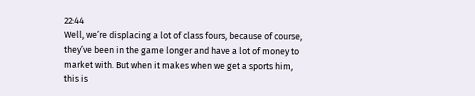22:44
Well, we’re displacing a lot of class fours, because of course, they’ve been in the game longer and have a lot of money to market with. But when it makes when we get a sports him, this is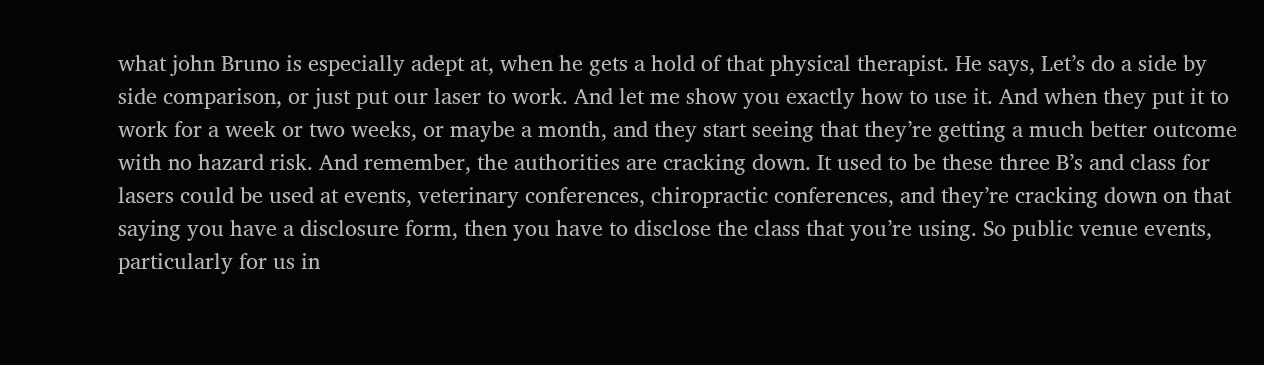what john Bruno is especially adept at, when he gets a hold of that physical therapist. He says, Let’s do a side by side comparison, or just put our laser to work. And let me show you exactly how to use it. And when they put it to work for a week or two weeks, or maybe a month, and they start seeing that they’re getting a much better outcome with no hazard risk. And remember, the authorities are cracking down. It used to be these three B’s and class for lasers could be used at events, veterinary conferences, chiropractic conferences, and they’re cracking down on that saying you have a disclosure form, then you have to disclose the class that you’re using. So public venue events, particularly for us in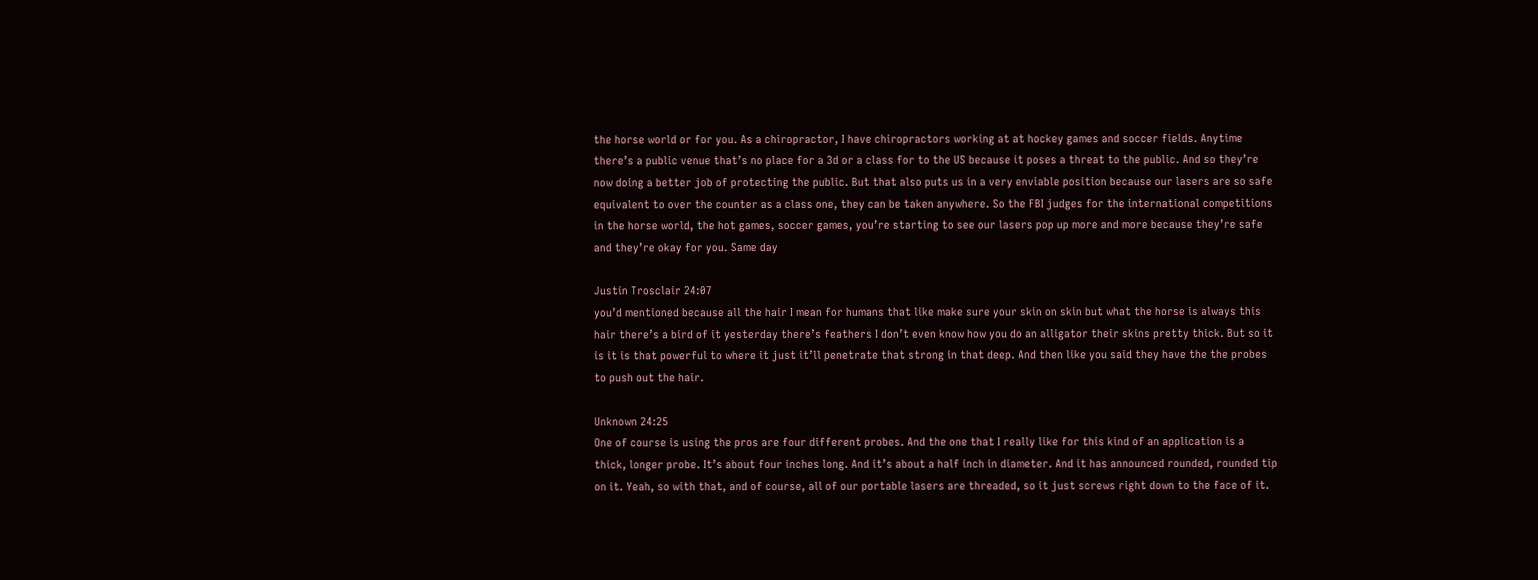the horse world or for you. As a chiropractor, I have chiropractors working at at hockey games and soccer fields. Anytime there’s a public venue that’s no place for a 3d or a class for to the US because it poses a threat to the public. And so they’re now doing a better job of protecting the public. But that also puts us in a very enviable position because our lasers are so safe equivalent to over the counter as a class one, they can be taken anywhere. So the FBI judges for the international competitions in the horse world, the hot games, soccer games, you’re starting to see our lasers pop up more and more because they’re safe and they’re okay for you. Same day

Justin Trosclair 24:07
you’d mentioned because all the hair I mean for humans that like make sure your skin on skin but what the horse is always this hair there’s a bird of it yesterday there’s feathers I don’t even know how you do an alligator their skins pretty thick. But so it is it is that powerful to where it just it’ll penetrate that strong in that deep. And then like you said they have the the probes to push out the hair.

Unknown 24:25
One of course is using the pros are four different probes. And the one that I really like for this kind of an application is a thick, longer probe. It’s about four inches long. And it’s about a half inch in diameter. And it has announced rounded, rounded tip on it. Yeah, so with that, and of course, all of our portable lasers are threaded, so it just screws right down to the face of it.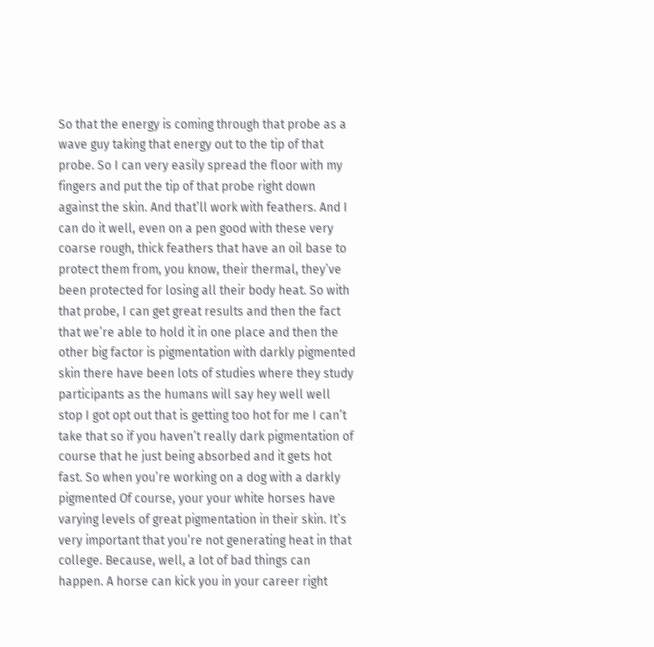So that the energy is coming through that probe as a wave guy taking that energy out to the tip of that probe. So I can very easily spread the floor with my fingers and put the tip of that probe right down against the skin. And that’ll work with feathers. And I can do it well, even on a pen good with these very coarse rough, thick feathers that have an oil base to protect them from, you know, their thermal, they’ve been protected for losing all their body heat. So with that probe, I can get great results and then the fact that we’re able to hold it in one place and then the other big factor is pigmentation with darkly pigmented skin there have been lots of studies where they study participants as the humans will say hey well well stop I got opt out that is getting too hot for me I can’t take that so if you haven’t really dark pigmentation of course that he just being absorbed and it gets hot fast. So when you’re working on a dog with a darkly pigmented Of course, your your white horses have varying levels of great pigmentation in their skin. It’s very important that you’re not generating heat in that college. Because, well, a lot of bad things can happen. A horse can kick you in your career right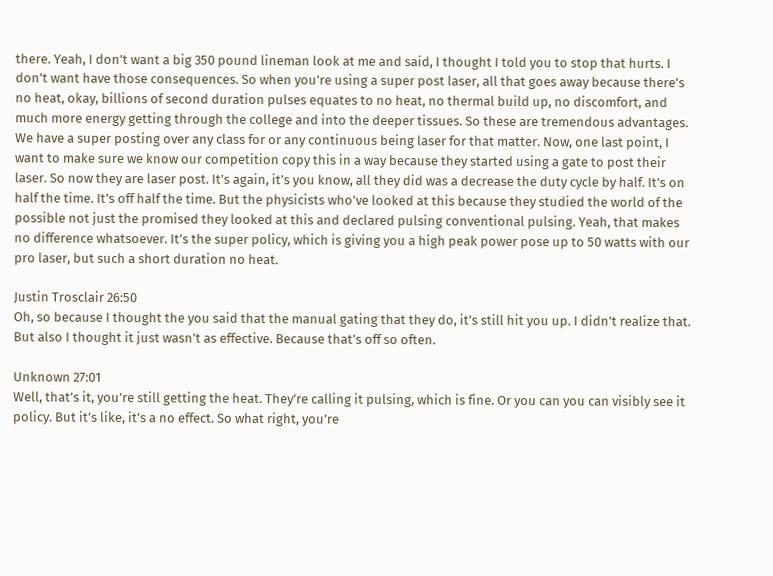there. Yeah, I don’t want a big 350 pound lineman look at me and said, I thought I told you to stop that hurts. I don’t want have those consequences. So when you’re using a super post laser, all that goes away because there’s no heat, okay, billions of second duration pulses equates to no heat, no thermal build up, no discomfort, and much more energy getting through the college and into the deeper tissues. So these are tremendous advantages. We have a super posting over any class for or any continuous being laser for that matter. Now, one last point, I want to make sure we know our competition copy this in a way because they started using a gate to post their laser. So now they are laser post. It’s again, it’s you know, all they did was a decrease the duty cycle by half. It’s on half the time. It’s off half the time. But the physicists who’ve looked at this because they studied the world of the possible not just the promised they looked at this and declared pulsing conventional pulsing. Yeah, that makes no difference whatsoever. It’s the super policy, which is giving you a high peak power pose up to 50 watts with our pro laser, but such a short duration no heat.

Justin Trosclair 26:50
Oh, so because I thought the you said that the manual gating that they do, it’s still hit you up. I didn’t realize that. But also I thought it just wasn’t as effective. Because that’s off so often.

Unknown 27:01
Well, that’s it, you’re still getting the heat. They’re calling it pulsing, which is fine. Or you can you can visibly see it policy. But it’s like, it’s a no effect. So what right, you’re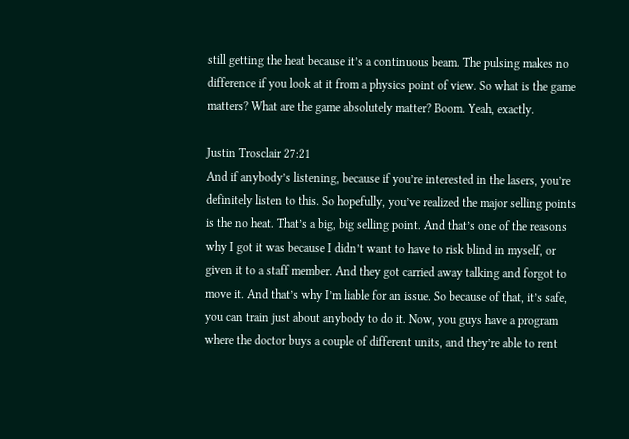still getting the heat because it’s a continuous beam. The pulsing makes no difference if you look at it from a physics point of view. So what is the game matters? What are the game absolutely matter? Boom. Yeah, exactly.

Justin Trosclair 27:21
And if anybody’s listening, because if you’re interested in the lasers, you’re definitely listen to this. So hopefully, you’ve realized the major selling points is the no heat. That’s a big, big selling point. And that’s one of the reasons why I got it was because I didn’t want to have to risk blind in myself, or given it to a staff member. And they got carried away talking and forgot to move it. And that’s why I’m liable for an issue. So because of that, it’s safe, you can train just about anybody to do it. Now, you guys have a program where the doctor buys a couple of different units, and they’re able to rent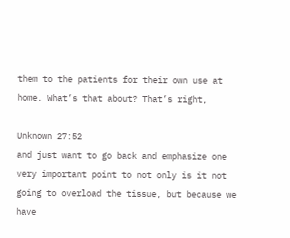them to the patients for their own use at home. What’s that about? That’s right,

Unknown 27:52
and just want to go back and emphasize one very important point to not only is it not going to overload the tissue, but because we have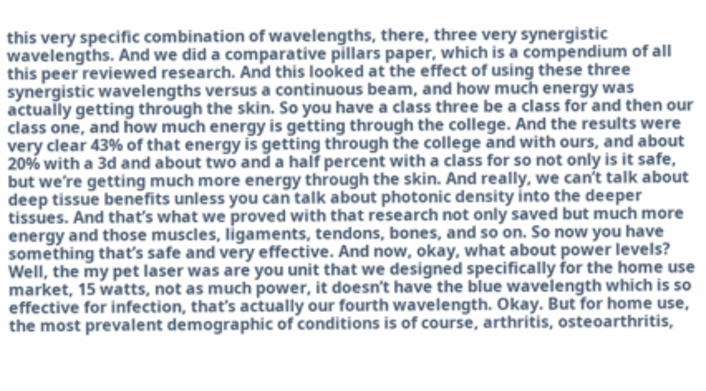this very specific combination of wavelengths, there, three very synergistic wavelengths. And we did a comparative pillars paper, which is a compendium of all this peer reviewed research. And this looked at the effect of using these three synergistic wavelengths versus a continuous beam, and how much energy was actually getting through the skin. So you have a class three be a class for and then our class one, and how much energy is getting through the college. And the results were very clear 43% of that energy is getting through the college and with ours, and about 20% with a 3d and about two and a half percent with a class for so not only is it safe, but we’re getting much more energy through the skin. And really, we can’t talk about deep tissue benefits unless you can talk about photonic density into the deeper tissues. And that’s what we proved with that research not only saved but much more energy and those muscles, ligaments, tendons, bones, and so on. So now you have something that’s safe and very effective. And now, okay, what about power levels? Well, the my pet laser was are you unit that we designed specifically for the home use market, 15 watts, not as much power, it doesn’t have the blue wavelength which is so effective for infection, that’s actually our fourth wavelength. Okay. But for home use, the most prevalent demographic of conditions is of course, arthritis, osteoarthritis,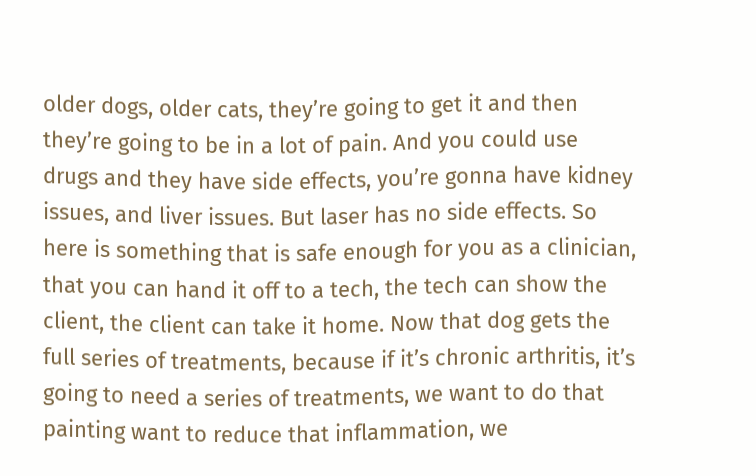older dogs, older cats, they’re going to get it and then they’re going to be in a lot of pain. And you could use drugs and they have side effects, you’re gonna have kidney issues, and liver issues. But laser has no side effects. So here is something that is safe enough for you as a clinician, that you can hand it off to a tech, the tech can show the client, the client can take it home. Now that dog gets the full series of treatments, because if it’s chronic arthritis, it’s going to need a series of treatments, we want to do that painting want to reduce that inflammation, we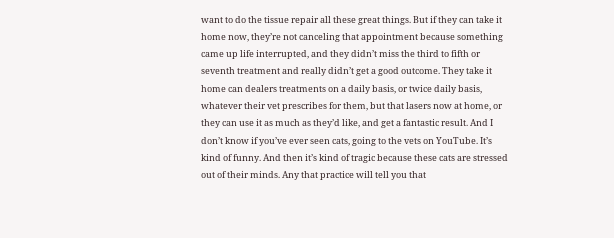want to do the tissue repair all these great things. But if they can take it home now, they’re not canceling that appointment because something came up life interrupted, and they didn’t miss the third to fifth or seventh treatment and really didn’t get a good outcome. They take it home can dealers treatments on a daily basis, or twice daily basis, whatever their vet prescribes for them, but that lasers now at home, or they can use it as much as they’d like, and get a fantastic result. And I don’t know if you’ve ever seen cats, going to the vets on YouTube. It’s kind of funny. And then it’s kind of tragic because these cats are stressed out of their minds. Any that practice will tell you that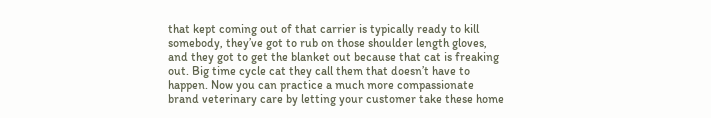that kept coming out of that carrier is typically ready to kill somebody, they’ve got to rub on those shoulder length gloves, and they got to get the blanket out because that cat is freaking out. Big time cycle cat they call them that doesn’t have to happen. Now you can practice a much more compassionate brand veterinary care by letting your customer take these home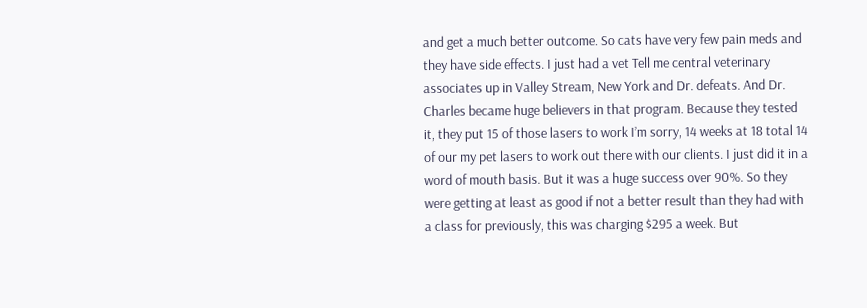and get a much better outcome. So cats have very few pain meds and they have side effects. I just had a vet Tell me central veterinary associates up in Valley Stream, New York and Dr. defeats. And Dr. Charles became huge believers in that program. Because they tested it, they put 15 of those lasers to work I’m sorry, 14 weeks at 18 total 14 of our my pet lasers to work out there with our clients. I just did it in a word of mouth basis. But it was a huge success over 90%. So they were getting at least as good if not a better result than they had with a class for previously, this was charging $295 a week. But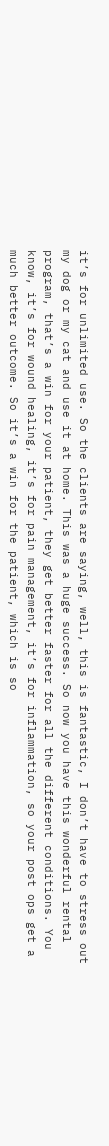it’s for unlimited use. So the clients are saying, well, this is fantastic, I don’t have to stress out my dog or my cat and use it at home. This was a huge success. So now you have this wonderful rental program, that’s a win for your patient, they get better faster for all the different conditions. You know, it’s for wound healing, it’s for pain management, it’s for inflammation, so your post ops get a much better outcome. So it’s a win for the patient, which is so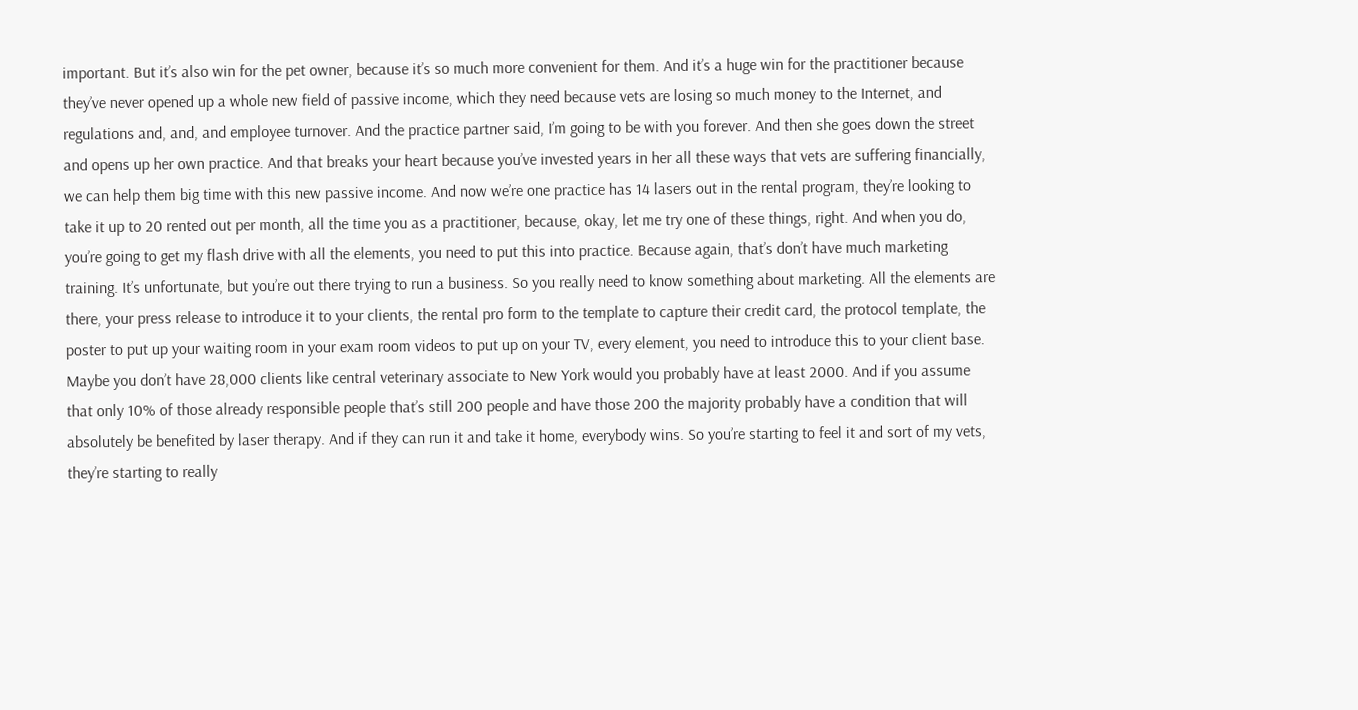important. But it’s also win for the pet owner, because it’s so much more convenient for them. And it’s a huge win for the practitioner because they’ve never opened up a whole new field of passive income, which they need because vets are losing so much money to the Internet, and regulations and, and, and employee turnover. And the practice partner said, I’m going to be with you forever. And then she goes down the street and opens up her own practice. And that breaks your heart because you’ve invested years in her all these ways that vets are suffering financially, we can help them big time with this new passive income. And now we’re one practice has 14 lasers out in the rental program, they’re looking to take it up to 20 rented out per month, all the time you as a practitioner, because, okay, let me try one of these things, right. And when you do, you’re going to get my flash drive with all the elements, you need to put this into practice. Because again, that’s don’t have much marketing training. It’s unfortunate, but you’re out there trying to run a business. So you really need to know something about marketing. All the elements are there, your press release to introduce it to your clients, the rental pro form to the template to capture their credit card, the protocol template, the poster to put up your waiting room in your exam room videos to put up on your TV, every element, you need to introduce this to your client base. Maybe you don’t have 28,000 clients like central veterinary associate to New York would you probably have at least 2000. And if you assume that only 10% of those already responsible people that’s still 200 people and have those 200 the majority probably have a condition that will absolutely be benefited by laser therapy. And if they can run it and take it home, everybody wins. So you’re starting to feel it and sort of my vets, they’re starting to really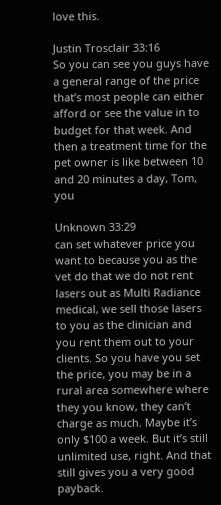love this.

Justin Trosclair 33:16
So you can see you guys have a general range of the price that’s most people can either afford or see the value in to budget for that week. And then a treatment time for the pet owner is like between 10 and 20 minutes a day, Tom, you

Unknown 33:29
can set whatever price you want to because you as the vet do that we do not rent lasers out as Multi Radiance medical, we sell those lasers to you as the clinician and you rent them out to your clients. So you have you set the price, you may be in a rural area somewhere where they you know, they can’t charge as much. Maybe it’s only $100 a week. But it’s still unlimited use, right. And that still gives you a very good payback.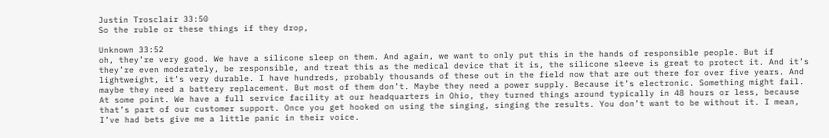Justin Trosclair 33:50
So the ruble or these things if they drop,

Unknown 33:52
oh, they’re very good. We have a silicone sleep on them. And again, we want to only put this in the hands of responsible people. But if they’re even moderately, be responsible, and treat this as the medical device that it is, the silicone sleeve is great to protect it. And it’s lightweight, it’s very durable. I have hundreds, probably thousands of these out in the field now that are out there for over five years. And maybe they need a battery replacement. But most of them don’t. Maybe they need a power supply. Because it’s electronic. Something might fail. At some point. We have a full service facility at our headquarters in Ohio, they turned things around typically in 48 hours or less, because that’s part of our customer support. Once you get hooked on using the singing, singing the results. You don’t want to be without it. I mean, I’ve had bets give me a little panic in their voice.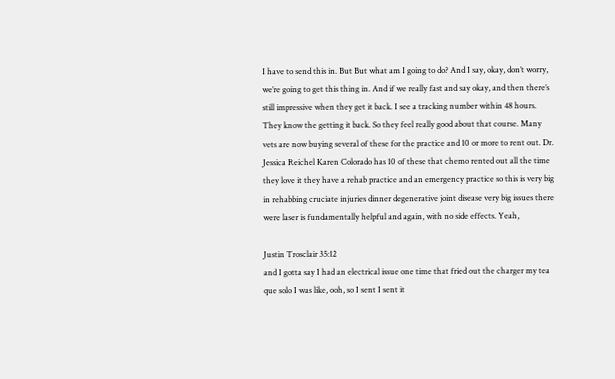I have to send this in. But But what am I going to do? And I say, okay, don’t worry, we’re going to get this thing in. And if we really fast and say okay, and then there’s still impressive when they get it back. I see a tracking number within 48 hours. They know the getting it back. So they feel really good about that course. Many vets are now buying several of these for the practice and 10 or more to rent out. Dr. Jessica Reichel Karen Colorado has 10 of these that chemo rented out all the time they love it they have a rehab practice and an emergency practice so this is very big in rehabbing cruciate injuries dinner degenerative joint disease very big issues there were laser is fundamentally helpful and again, with no side effects. Yeah,

Justin Trosclair 35:12
and I gotta say I had an electrical issue one time that fried out the charger my tea que solo I was like, ooh, so I sent I sent it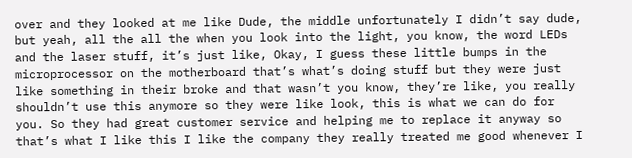over and they looked at me like Dude, the middle unfortunately I didn’t say dude, but yeah, all the all the when you look into the light, you know, the word LEDs and the laser stuff, it’s just like, Okay, I guess these little bumps in the microprocessor on the motherboard that’s what’s doing stuff but they were just like something in their broke and that wasn’t you know, they’re like, you really shouldn’t use this anymore so they were like look, this is what we can do for you. So they had great customer service and helping me to replace it anyway so that’s what I like this I like the company they really treated me good whenever I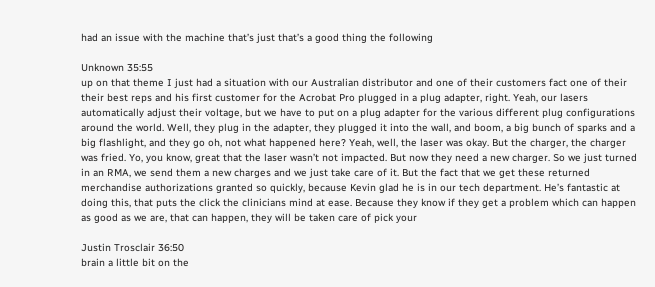had an issue with the machine that’s just that’s a good thing the following

Unknown 35:55
up on that theme I just had a situation with our Australian distributor and one of their customers fact one of their their best reps and his first customer for the Acrobat Pro plugged in a plug adapter, right. Yeah, our lasers automatically adjust their voltage, but we have to put on a plug adapter for the various different plug configurations around the world. Well, they plug in the adapter, they plugged it into the wall, and boom, a big bunch of sparks and a big flashlight, and they go oh, not what happened here? Yeah, well, the laser was okay. But the charger, the charger was fried. Yo, you know, great that the laser wasn’t not impacted. But now they need a new charger. So we just turned in an RMA, we send them a new charges and we just take care of it. But the fact that we get these returned merchandise authorizations granted so quickly, because Kevin glad he is in our tech department. He’s fantastic at doing this, that puts the click the clinicians mind at ease. Because they know if they get a problem which can happen as good as we are, that can happen, they will be taken care of pick your

Justin Trosclair 36:50
brain a little bit on the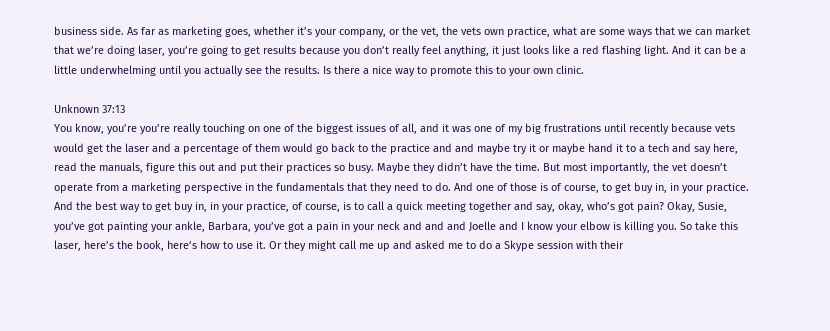business side. As far as marketing goes, whether it’s your company, or the vet, the vets own practice, what are some ways that we can market that we’re doing laser, you’re going to get results because you don’t really feel anything, it just looks like a red flashing light. And it can be a little underwhelming until you actually see the results. Is there a nice way to promote this to your own clinic.

Unknown 37:13
You know, you’re you’re really touching on one of the biggest issues of all, and it was one of my big frustrations until recently because vets would get the laser and a percentage of them would go back to the practice and and maybe try it or maybe hand it to a tech and say here, read the manuals, figure this out and put their practices so busy. Maybe they didn’t have the time. But most importantly, the vet doesn’t operate from a marketing perspective in the fundamentals that they need to do. And one of those is of course, to get buy in, in your practice. And the best way to get buy in, in your practice, of course, is to call a quick meeting together and say, okay, who’s got pain? Okay, Susie, you’ve got painting your ankle, Barbara, you’ve got a pain in your neck and and and Joelle and I know your elbow is killing you. So take this laser, here’s the book, here’s how to use it. Or they might call me up and asked me to do a Skype session with their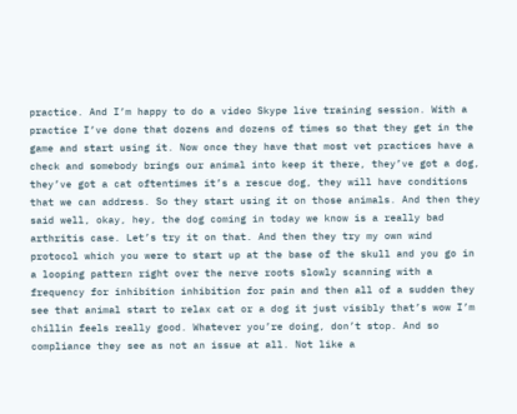practice. And I’m happy to do a video Skype live training session. With a practice I’ve done that dozens and dozens of times so that they get in the game and start using it. Now once they have that most vet practices have a check and somebody brings our animal into keep it there, they’ve got a dog, they’ve got a cat oftentimes it’s a rescue dog, they will have conditions that we can address. So they start using it on those animals. And then they said well, okay, hey, the dog coming in today we know is a really bad arthritis case. Let’s try it on that. And then they try my own wind protocol which you were to start up at the base of the skull and you go in a looping pattern right over the nerve roots slowly scanning with a frequency for inhibition inhibition for pain and then all of a sudden they see that animal start to relax cat or a dog it just visibly that’s wow I’m chillin feels really good. Whatever you’re doing, don’t stop. And so compliance they see as not an issue at all. Not like a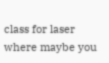class for laser where maybe you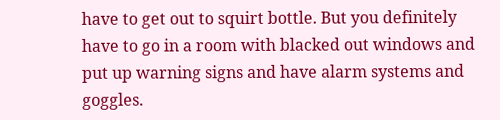have to get out to squirt bottle. But you definitely have to go in a room with blacked out windows and put up warning signs and have alarm systems and goggles.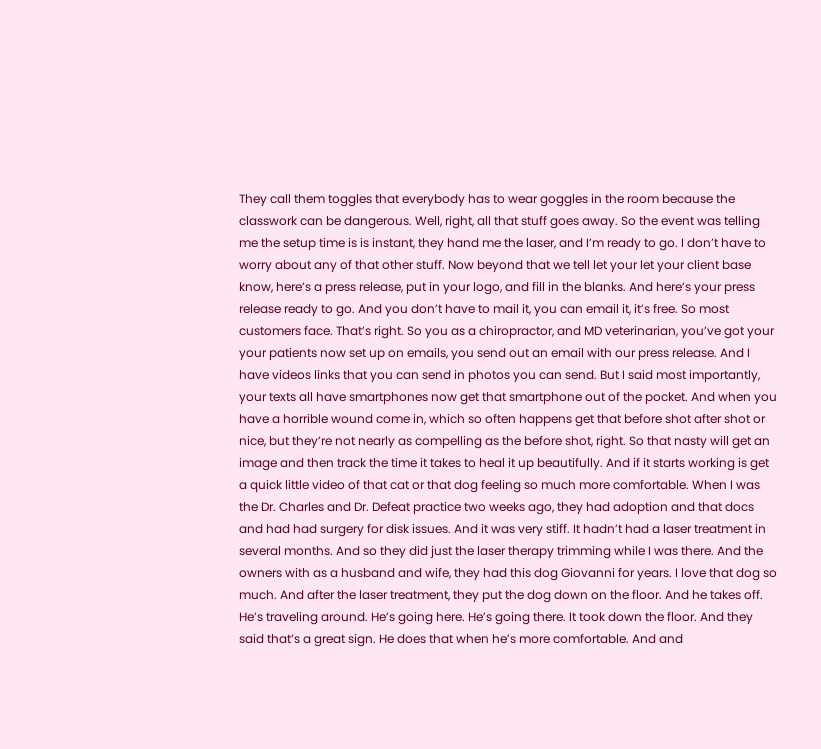They call them toggles that everybody has to wear goggles in the room because the classwork can be dangerous. Well, right, all that stuff goes away. So the event was telling me the setup time is is instant, they hand me the laser, and I’m ready to go. I don’t have to worry about any of that other stuff. Now beyond that we tell let your let your client base know, here’s a press release, put in your logo, and fill in the blanks. And here’s your press release ready to go. And you don’t have to mail it, you can email it, it’s free. So most customers face. That’s right. So you as a chiropractor, and MD veterinarian, you’ve got your your patients now set up on emails, you send out an email with our press release. And I have videos links that you can send in photos you can send. But I said most importantly, your texts all have smartphones now get that smartphone out of the pocket. And when you have a horrible wound come in, which so often happens get that before shot after shot or nice, but they’re not nearly as compelling as the before shot, right. So that nasty will get an image and then track the time it takes to heal it up beautifully. And if it starts working is get a quick little video of that cat or that dog feeling so much more comfortable. When I was the Dr. Charles and Dr. Defeat practice two weeks ago, they had adoption and that docs and had had surgery for disk issues. And it was very stiff. It hadn’t had a laser treatment in several months. And so they did just the laser therapy trimming while I was there. And the owners with as a husband and wife, they had this dog Giovanni for years. I love that dog so much. And after the laser treatment, they put the dog down on the floor. And he takes off. He’s traveling around. He’s going here. He’s going there. It took down the floor. And they said that’s a great sign. He does that when he’s more comfortable. And and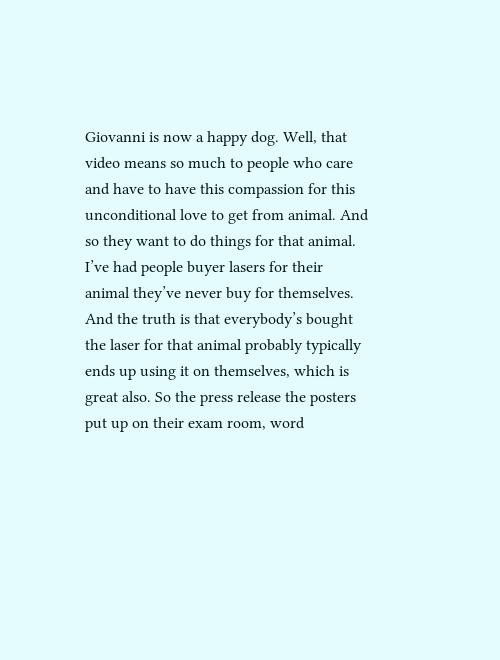Giovanni is now a happy dog. Well, that video means so much to people who care and have to have this compassion for this unconditional love to get from animal. And so they want to do things for that animal. I’ve had people buyer lasers for their animal they’ve never buy for themselves. And the truth is that everybody’s bought the laser for that animal probably typically ends up using it on themselves, which is great also. So the press release the posters put up on their exam room, word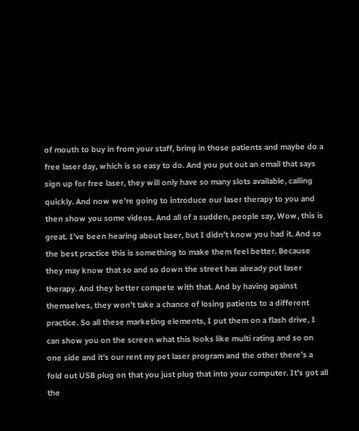of mouth to buy in from your staff, bring in those patients and maybe do a free laser day, which is so easy to do. And you put out an email that says sign up for free laser, they will only have so many slots available, calling quickly. And now we’re going to introduce our laser therapy to you and then show you some videos. And all of a sudden, people say, Wow, this is great. I’ve been hearing about laser, but I didn’t know you had it. And so the best practice this is something to make them feel better. Because they may know that so and so down the street has already put laser therapy. And they better compete with that. And by having against themselves, they won’t take a chance of losing patients to a different practice. So all these marketing elements, I put them on a flash drive, I can show you on the screen what this looks like multi rating and so on one side and it’s our rent my pet laser program and the other there’s a fold out USB plug on that you just plug that into your computer. It’s got all the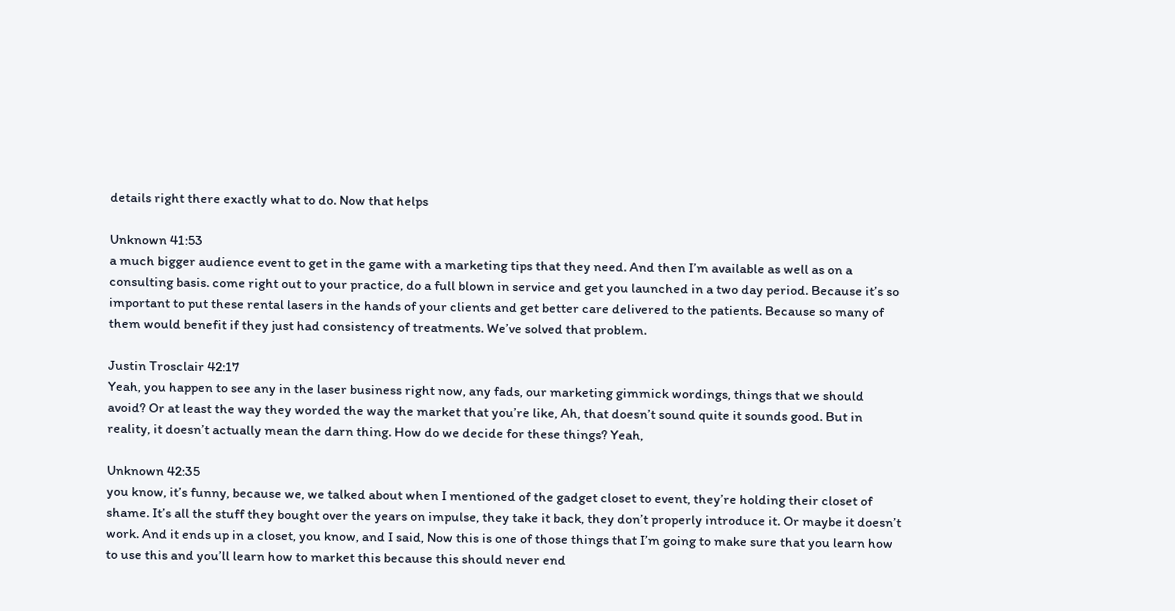details right there exactly what to do. Now that helps

Unknown 41:53
a much bigger audience event to get in the game with a marketing tips that they need. And then I’m available as well as on a consulting basis. come right out to your practice, do a full blown in service and get you launched in a two day period. Because it’s so important to put these rental lasers in the hands of your clients and get better care delivered to the patients. Because so many of them would benefit if they just had consistency of treatments. We’ve solved that problem.

Justin Trosclair 42:17
Yeah, you happen to see any in the laser business right now, any fads, our marketing gimmick wordings, things that we should avoid? Or at least the way they worded the way the market that you’re like, Ah, that doesn’t sound quite it sounds good. But in reality, it doesn’t actually mean the darn thing. How do we decide for these things? Yeah,

Unknown 42:35
you know, it’s funny, because we, we talked about when I mentioned of the gadget closet to event, they’re holding their closet of shame. It’s all the stuff they bought over the years on impulse, they take it back, they don’t properly introduce it. Or maybe it doesn’t work. And it ends up in a closet, you know, and I said, Now this is one of those things that I’m going to make sure that you learn how to use this and you’ll learn how to market this because this should never end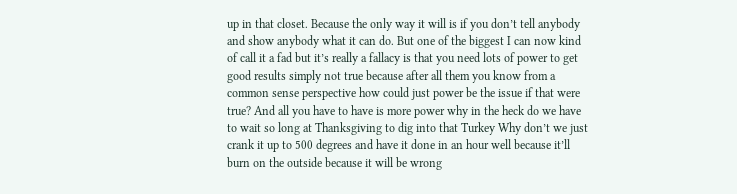up in that closet. Because the only way it will is if you don’t tell anybody and show anybody what it can do. But one of the biggest I can now kind of call it a fad but it’s really a fallacy is that you need lots of power to get good results simply not true because after all them you know from a common sense perspective how could just power be the issue if that were true? And all you have to have is more power why in the heck do we have to wait so long at Thanksgiving to dig into that Turkey Why don’t we just crank it up to 500 degrees and have it done in an hour well because it’ll burn on the outside because it will be wrong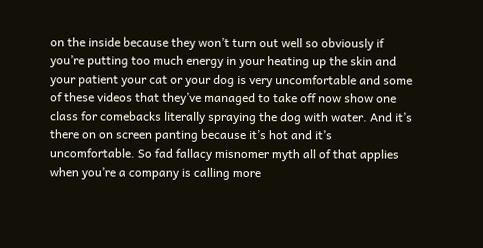on the inside because they won’t turn out well so obviously if you’re putting too much energy in your heating up the skin and your patient your cat or your dog is very uncomfortable and some of these videos that they’ve managed to take off now show one class for comebacks literally spraying the dog with water. And it’s there on on screen panting because it’s hot and it’s uncomfortable. So fad fallacy misnomer myth all of that applies when you’re a company is calling more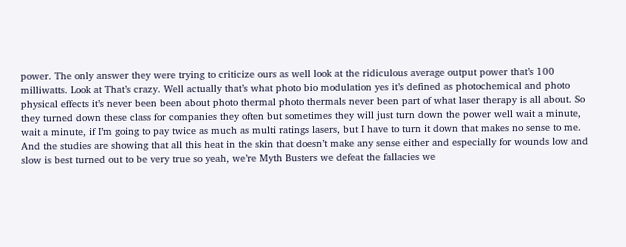power. The only answer they were trying to criticize ours as well look at the ridiculous average output power that’s 100 milliwatts. Look at That’s crazy. Well actually that’s what photo bio modulation yes it’s defined as photochemical and photo physical effects it’s never been been about photo thermal photo thermals never been part of what laser therapy is all about. So they turned down these class for companies they often but sometimes they will just turn down the power well wait a minute, wait a minute, if I’m going to pay twice as much as multi ratings lasers, but I have to turn it down that makes no sense to me. And the studies are showing that all this heat in the skin that doesn’t make any sense either and especially for wounds low and slow is best turned out to be very true so yeah, we’re Myth Busters we defeat the fallacies we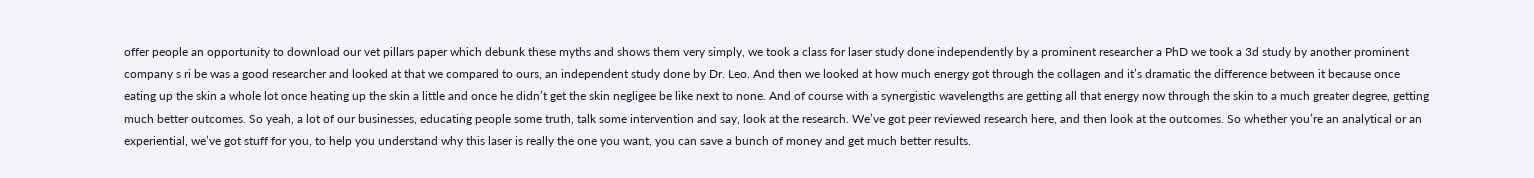offer people an opportunity to download our vet pillars paper which debunk these myths and shows them very simply, we took a class for laser study done independently by a prominent researcher a PhD we took a 3d study by another prominent company s ri be was a good researcher and looked at that we compared to ours, an independent study done by Dr. Leo. And then we looked at how much energy got through the collagen and it’s dramatic the difference between it because once eating up the skin a whole lot once heating up the skin a little and once he didn’t get the skin negligee be like next to none. And of course with a synergistic wavelengths are getting all that energy now through the skin to a much greater degree, getting much better outcomes. So yeah, a lot of our businesses, educating people some truth, talk some intervention and say, look at the research. We’ve got peer reviewed research here, and then look at the outcomes. So whether you’re an analytical or an experiential, we’ve got stuff for you, to help you understand why this laser is really the one you want, you can save a bunch of money and get much better results.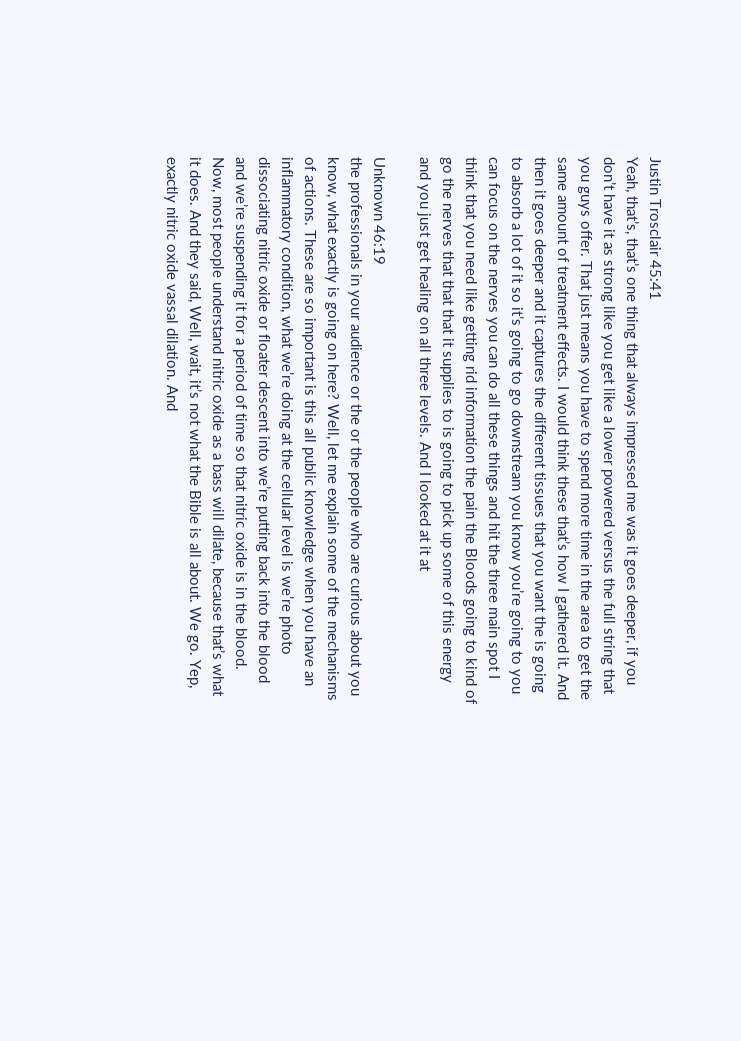Justin Trosclair 45:41
Yeah, that’s, that’s one thing that always impressed me was it goes deeper, if you don’t have it as strong like you get like a lower powered versus the full string that you guys offer. That just means you have to spend more time in the area to get the same amount of treatment effects. I would think these that’s how I gathered it. And then it goes deeper and it captures the different tissues that you want the is going to absorb a lot of it so it’s going to go downstream you know you’re going to you can focus on the nerves you can do all these things and hit the three main spot I think that you need like getting rid information the pain the Bloods going to kind of go the nerves that that that it supplies to is going to pick up some of this energy and you just get healing on all three levels. And I looked at it at

Unknown 46:19
the professionals in your audience or the or the people who are curious about you know, what exactly is going on here? Well, let me explain some of the mechanisms of actions. These are so important is this all public knowledge when you have an inflammatory condition, what we’re doing at the cellular level is we’re photo dissociating nitric oxide or floater descent into we’re putting back into the blood and we’re suspending it for a period of time so that nitric oxide is in the blood. Now, most people understand nitric oxide as a bass will dilate, because that’s what it does. And they said, Well, wait, it’s not what the Bible is all about. We go. Yep, exactly nitric oxide vassal dilation. And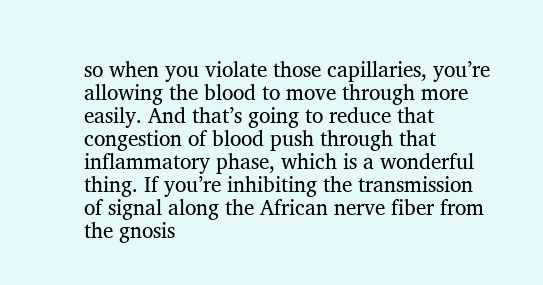so when you violate those capillaries, you’re allowing the blood to move through more easily. And that’s going to reduce that congestion of blood push through that inflammatory phase, which is a wonderful thing. If you’re inhibiting the transmission of signal along the African nerve fiber from the gnosis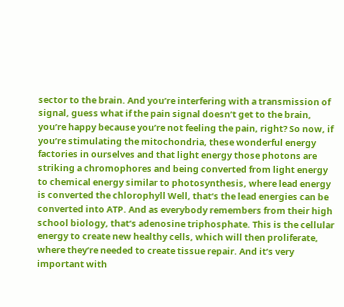sector to the brain. And you’re interfering with a transmission of signal, guess what if the pain signal doesn’t get to the brain, you’re happy because you’re not feeling the pain, right? So now, if you’re stimulating the mitochondria, these wonderful energy factories in ourselves and that light energy those photons are striking a chromophores and being converted from light energy to chemical energy similar to photosynthesis, where lead energy is converted the chlorophyll Well, that’s the lead energies can be converted into ATP. And as everybody remembers from their high school biology, that’s adenosine triphosphate. This is the cellular energy to create new healthy cells, which will then proliferate, where they’re needed to create tissue repair. And it’s very important with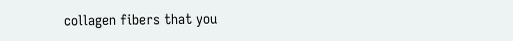collagen fibers that you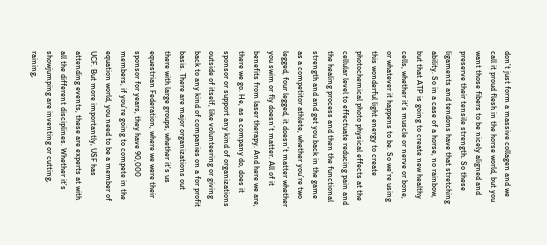don’t just form a massive collagen and we call it proud flesh in the horse world, but you want those fibers to be nicely aligned and preserve their tensile strength. So these ligaments and tendons have that stretching ability. So in a case of a horse, no rainbow, but that ATP is going to create new healthy cells, whether it’s muscle or nerve or bone, or whatever it happens to be. So we’re using this wonderful light energy to create photochemical photo physical effects at the cellular level to effectuate reducing pain and the healing process and then the functional strength and and get you back in the game as a competitor athlete, whether you’re two legged, four legged, it doesn’t matter whether you swim or fly doesn’t matter. All of it benefits from laser therapy. And here we are, there we go. He, as a company do, does it sponsor or support any kind of organizations outside of itself, like volunteering or giving back to any kind of companies on a for profit basis. There are major organizations out there with large groups, whether it’s us equestrian Federation, where we were their sponsor for years, they have 90,000 members, if you’re going to compete in the equation world, you need to be a member of UCF. But more importantly, USF has attending events, these are experts at with all the different disciplines. Whether it’s showjumping are inventing or cutting, raining,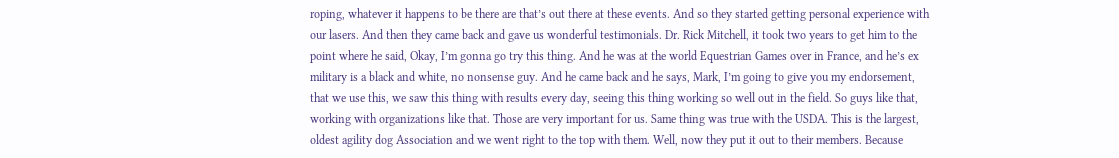roping, whatever it happens to be there are that’s out there at these events. And so they started getting personal experience with our lasers. And then they came back and gave us wonderful testimonials. Dr. Rick Mitchell, it took two years to get him to the point where he said, Okay, I’m gonna go try this thing. And he was at the world Equestrian Games over in France, and he’s ex military is a black and white, no nonsense guy. And he came back and he says, Mark, I’m going to give you my endorsement, that we use this, we saw this thing with results every day, seeing this thing working so well out in the field. So guys like that, working with organizations like that. Those are very important for us. Same thing was true with the USDA. This is the largest, oldest agility dog Association and we went right to the top with them. Well, now they put it out to their members. Because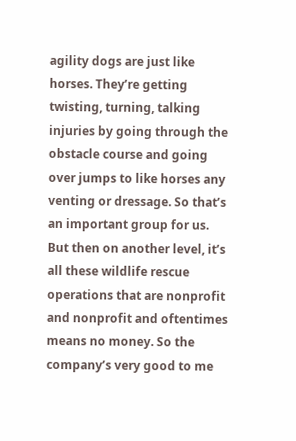agility dogs are just like horses. They’re getting twisting, turning, talking injuries by going through the obstacle course and going over jumps to like horses any venting or dressage. So that’s an important group for us. But then on another level, it’s all these wildlife rescue operations that are nonprofit and nonprofit and oftentimes means no money. So the company’s very good to me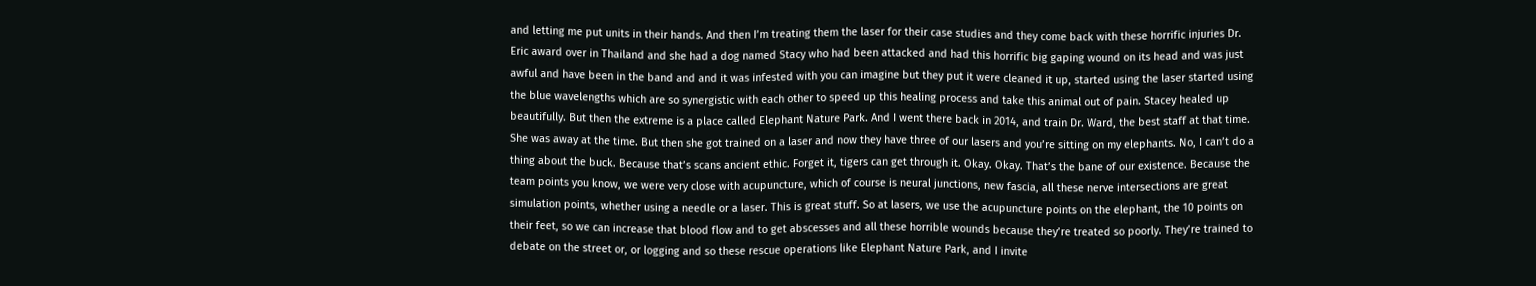and letting me put units in their hands. And then I’m treating them the laser for their case studies and they come back with these horrific injuries Dr. Eric award over in Thailand and she had a dog named Stacy who had been attacked and had this horrific big gaping wound on its head and was just awful and have been in the band and and it was infested with you can imagine but they put it were cleaned it up, started using the laser started using the blue wavelengths which are so synergistic with each other to speed up this healing process and take this animal out of pain. Stacey healed up beautifully. But then the extreme is a place called Elephant Nature Park. And I went there back in 2014, and train Dr. Ward, the best staff at that time. She was away at the time. But then she got trained on a laser and now they have three of our lasers and you’re sitting on my elephants. No, I can’t do a thing about the buck. Because that’s scans ancient ethic. Forget it, tigers can get through it. Okay. Okay. That’s the bane of our existence. Because the team points you know, we were very close with acupuncture, which of course is neural junctions, new fascia, all these nerve intersections are great simulation points, whether using a needle or a laser. This is great stuff. So at lasers, we use the acupuncture points on the elephant, the 10 points on their feet, so we can increase that blood flow and to get abscesses and all these horrible wounds because they’re treated so poorly. They’re trained to debate on the street or, or logging and so these rescue operations like Elephant Nature Park, and I invite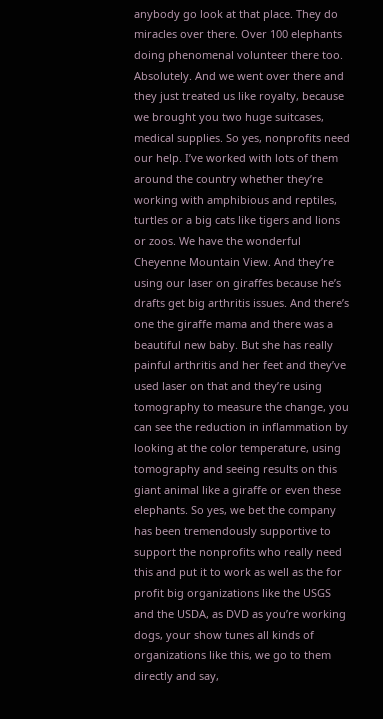anybody go look at that place. They do miracles over there. Over 100 elephants doing phenomenal volunteer there too. Absolutely. And we went over there and they just treated us like royalty, because we brought you two huge suitcases, medical supplies. So yes, nonprofits need our help. I’ve worked with lots of them around the country whether they’re working with amphibious and reptiles, turtles or a big cats like tigers and lions or zoos. We have the wonderful Cheyenne Mountain View. And they’re using our laser on giraffes because he’s drafts get big arthritis issues. And there’s one the giraffe mama and there was a beautiful new baby. But she has really painful arthritis and her feet and they’ve used laser on that and they’re using tomography to measure the change, you can see the reduction in inflammation by looking at the color temperature, using tomography and seeing results on this giant animal like a giraffe or even these elephants. So yes, we bet the company has been tremendously supportive to support the nonprofits who really need this and put it to work as well as the for profit big organizations like the USGS and the USDA, as DVD as you’re working dogs, your show tunes all kinds of organizations like this, we go to them directly and say,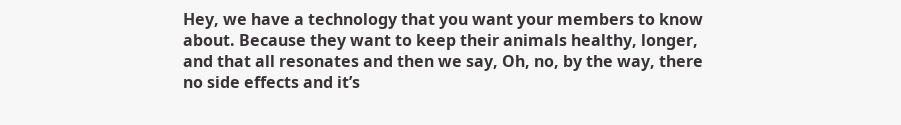Hey, we have a technology that you want your members to know about. Because they want to keep their animals healthy, longer, and that all resonates and then we say, Oh, no, by the way, there no side effects and it’s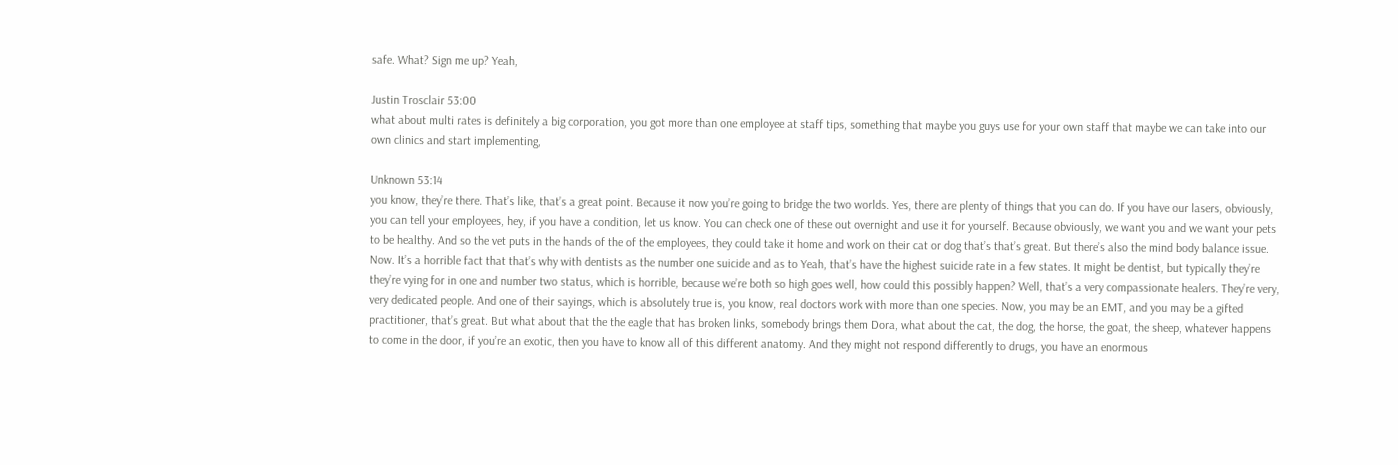safe. What? Sign me up? Yeah,

Justin Trosclair 53:00
what about multi rates is definitely a big corporation, you got more than one employee at staff tips, something that maybe you guys use for your own staff that maybe we can take into our own clinics and start implementing,

Unknown 53:14
you know, they’re there. That’s like, that’s a great point. Because it now you’re going to bridge the two worlds. Yes, there are plenty of things that you can do. If you have our lasers, obviously, you can tell your employees, hey, if you have a condition, let us know. You can check one of these out overnight and use it for yourself. Because obviously, we want you and we want your pets to be healthy. And so the vet puts in the hands of the of the employees, they could take it home and work on their cat or dog that’s that’s great. But there’s also the mind body balance issue. Now. It’s a horrible fact that that’s why with dentists as the number one suicide and as to Yeah, that’s have the highest suicide rate in a few states. It might be dentist, but typically they’re they’re vying for in one and number two status, which is horrible, because we’re both so high goes well, how could this possibly happen? Well, that’s a very compassionate healers. They’re very, very dedicated people. And one of their sayings, which is absolutely true is, you know, real doctors work with more than one species. Now, you may be an EMT, and you may be a gifted practitioner, that’s great. But what about that the the eagle that has broken links, somebody brings them Dora, what about the cat, the dog, the horse, the goat, the sheep, whatever happens to come in the door, if you’re an exotic, then you have to know all of this different anatomy. And they might not respond differently to drugs, you have an enormous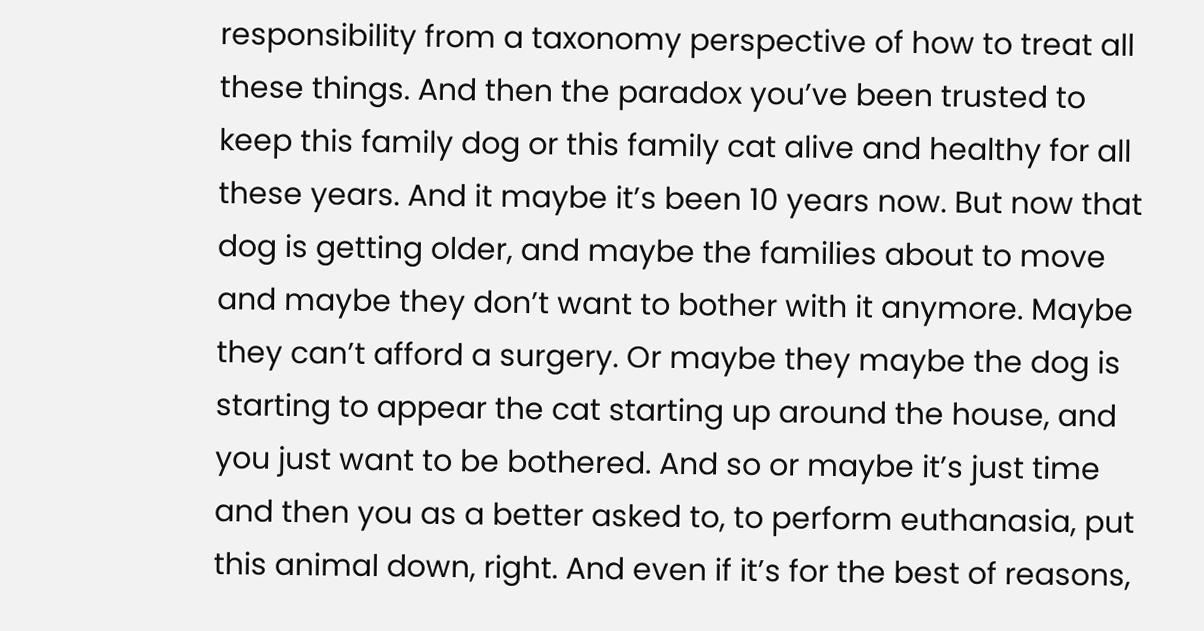responsibility from a taxonomy perspective of how to treat all these things. And then the paradox you’ve been trusted to keep this family dog or this family cat alive and healthy for all these years. And it maybe it’s been 10 years now. But now that dog is getting older, and maybe the families about to move and maybe they don’t want to bother with it anymore. Maybe they can’t afford a surgery. Or maybe they maybe the dog is starting to appear the cat starting up around the house, and you just want to be bothered. And so or maybe it’s just time and then you as a better asked to, to perform euthanasia, put this animal down, right. And even if it’s for the best of reasons,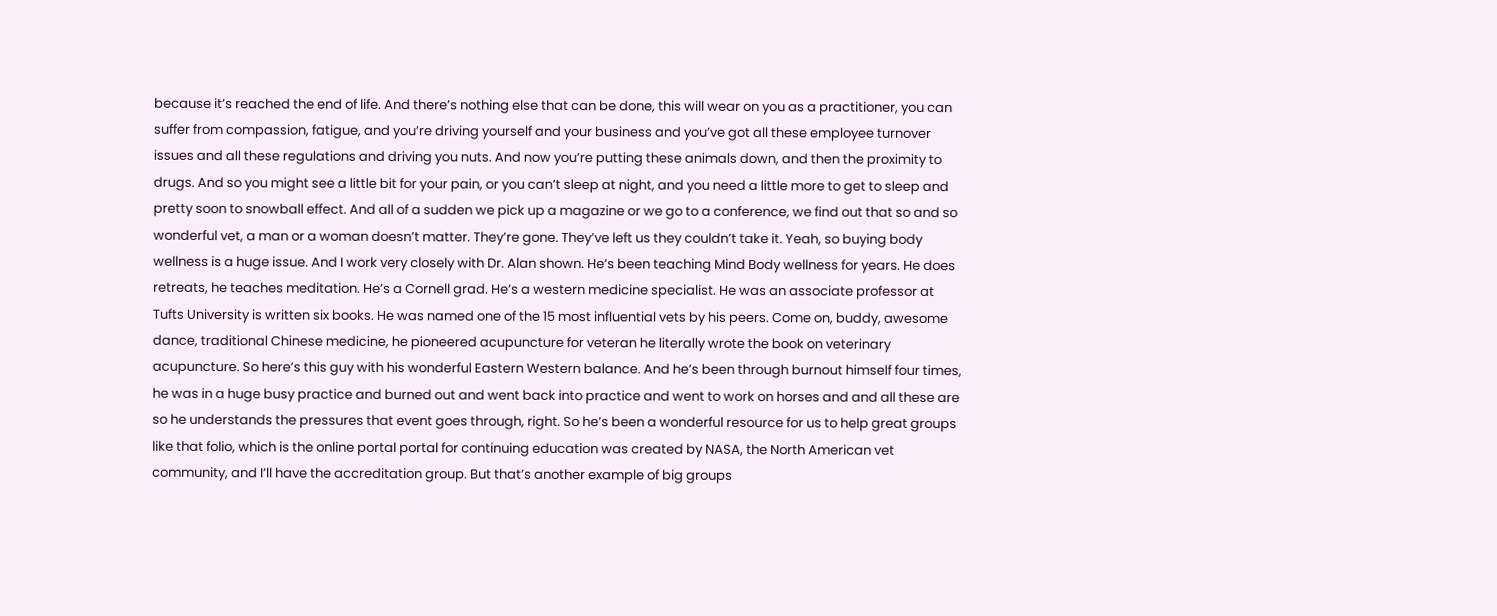because it’s reached the end of life. And there’s nothing else that can be done, this will wear on you as a practitioner, you can suffer from compassion, fatigue, and you’re driving yourself and your business and you’ve got all these employee turnover issues and all these regulations and driving you nuts. And now you’re putting these animals down, and then the proximity to drugs. And so you might see a little bit for your pain, or you can’t sleep at night, and you need a little more to get to sleep and pretty soon to snowball effect. And all of a sudden we pick up a magazine or we go to a conference, we find out that so and so wonderful vet, a man or a woman doesn’t matter. They’re gone. They’ve left us they couldn’t take it. Yeah, so buying body wellness is a huge issue. And I work very closely with Dr. Alan shown. He’s been teaching Mind Body wellness for years. He does retreats, he teaches meditation. He’s a Cornell grad. He’s a western medicine specialist. He was an associate professor at Tufts University is written six books. He was named one of the 15 most influential vets by his peers. Come on, buddy, awesome dance, traditional Chinese medicine, he pioneered acupuncture for veteran he literally wrote the book on veterinary acupuncture. So here’s this guy with his wonderful Eastern Western balance. And he’s been through burnout himself four times, he was in a huge busy practice and burned out and went back into practice and went to work on horses and and all these are so he understands the pressures that event goes through, right. So he’s been a wonderful resource for us to help great groups like that folio, which is the online portal portal for continuing education was created by NASA, the North American vet community, and I’ll have the accreditation group. But that’s another example of big groups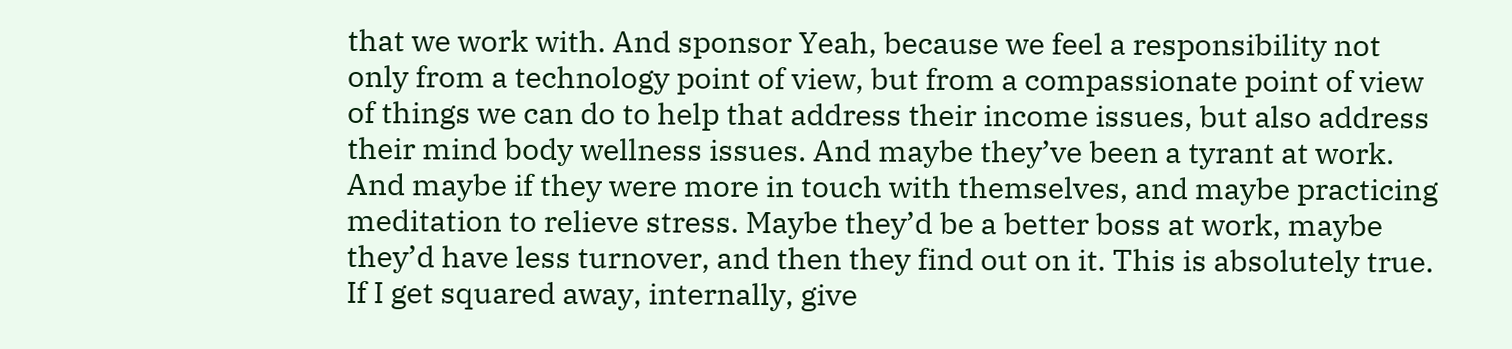that we work with. And sponsor Yeah, because we feel a responsibility not only from a technology point of view, but from a compassionate point of view of things we can do to help that address their income issues, but also address their mind body wellness issues. And maybe they’ve been a tyrant at work. And maybe if they were more in touch with themselves, and maybe practicing meditation to relieve stress. Maybe they’d be a better boss at work, maybe they’d have less turnover, and then they find out on it. This is absolutely true. If I get squared away, internally, give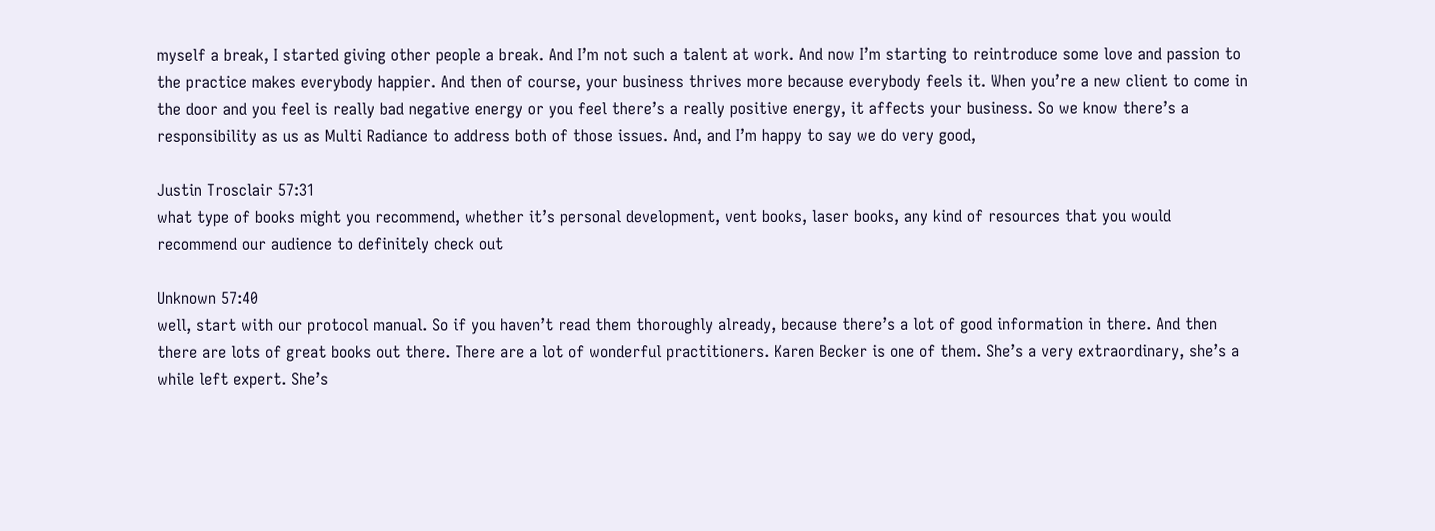myself a break, I started giving other people a break. And I’m not such a talent at work. And now I’m starting to reintroduce some love and passion to the practice makes everybody happier. And then of course, your business thrives more because everybody feels it. When you’re a new client to come in the door and you feel is really bad negative energy or you feel there’s a really positive energy, it affects your business. So we know there’s a responsibility as us as Multi Radiance to address both of those issues. And, and I’m happy to say we do very good,

Justin Trosclair 57:31
what type of books might you recommend, whether it’s personal development, vent books, laser books, any kind of resources that you would recommend our audience to definitely check out

Unknown 57:40
well, start with our protocol manual. So if you haven’t read them thoroughly already, because there’s a lot of good information in there. And then there are lots of great books out there. There are a lot of wonderful practitioners. Karen Becker is one of them. She’s a very extraordinary, she’s a while left expert. She’s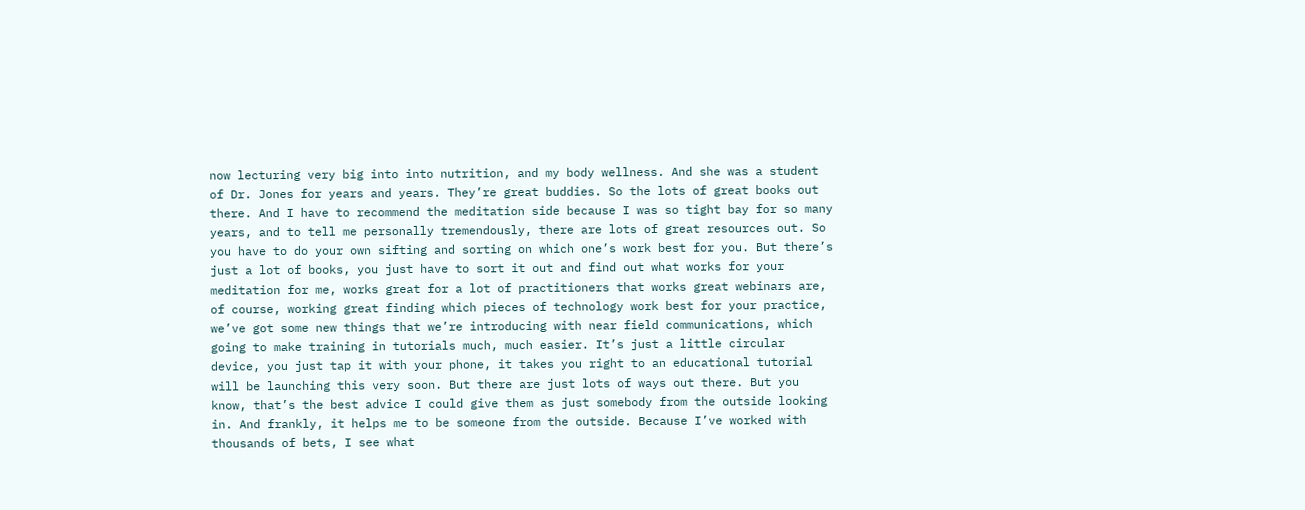now lecturing very big into into nutrition, and my body wellness. And she was a student of Dr. Jones for years and years. They’re great buddies. So the lots of great books out there. And I have to recommend the meditation side because I was so tight bay for so many years, and to tell me personally tremendously, there are lots of great resources out. So you have to do your own sifting and sorting on which one’s work best for you. But there’s just a lot of books, you just have to sort it out and find out what works for your meditation for me, works great for a lot of practitioners that works great webinars are, of course, working great finding which pieces of technology work best for your practice, we’ve got some new things that we’re introducing with near field communications, which going to make training in tutorials much, much easier. It’s just a little circular device, you just tap it with your phone, it takes you right to an educational tutorial will be launching this very soon. But there are just lots of ways out there. But you know, that’s the best advice I could give them as just somebody from the outside looking in. And frankly, it helps me to be someone from the outside. Because I’ve worked with thousands of bets, I see what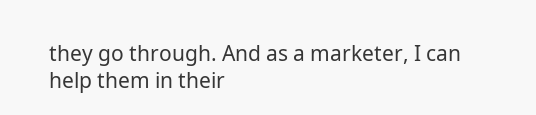they go through. And as a marketer, I can help them in their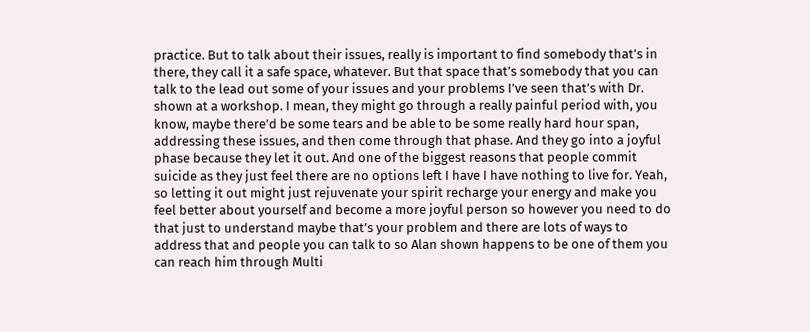practice. But to talk about their issues, really is important to find somebody that’s in there, they call it a safe space, whatever. But that space that’s somebody that you can talk to the lead out some of your issues and your problems I’ve seen that’s with Dr. shown at a workshop. I mean, they might go through a really painful period with, you know, maybe there’d be some tears and be able to be some really hard hour span, addressing these issues, and then come through that phase. And they go into a joyful phase because they let it out. And one of the biggest reasons that people commit suicide as they just feel there are no options left I have I have nothing to live for. Yeah, so letting it out might just rejuvenate your spirit recharge your energy and make you feel better about yourself and become a more joyful person so however you need to do that just to understand maybe that’s your problem and there are lots of ways to address that and people you can talk to so Alan shown happens to be one of them you can reach him through Multi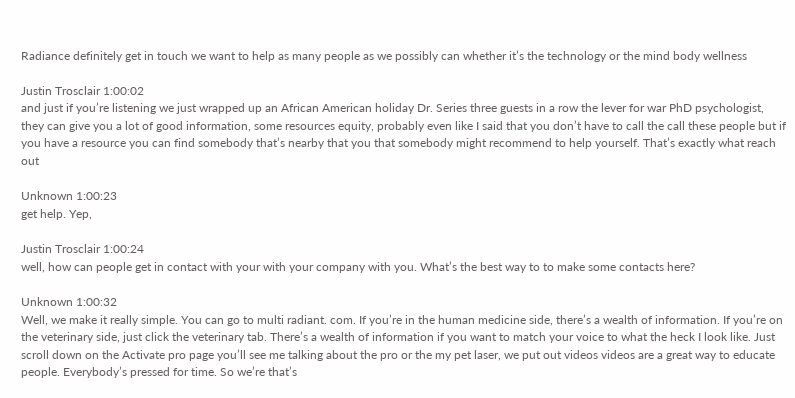Radiance definitely get in touch we want to help as many people as we possibly can whether it’s the technology or the mind body wellness

Justin Trosclair 1:00:02
and just if you’re listening we just wrapped up an African American holiday Dr. Series three guests in a row the lever for war PhD psychologist, they can give you a lot of good information, some resources equity, probably even like I said that you don’t have to call the call these people but if you have a resource you can find somebody that’s nearby that you that somebody might recommend to help yourself. That’s exactly what reach out

Unknown 1:00:23
get help. Yep,

Justin Trosclair 1:00:24
well, how can people get in contact with your with your company with you. What’s the best way to to make some contacts here?

Unknown 1:00:32
Well, we make it really simple. You can go to multi radiant. com. If you’re in the human medicine side, there’s a wealth of information. If you’re on the veterinary side, just click the veterinary tab. There’s a wealth of information if you want to match your voice to what the heck I look like. Just scroll down on the Activate pro page you’ll see me talking about the pro or the my pet laser, we put out videos videos are a great way to educate people. Everybody’s pressed for time. So we’re that’s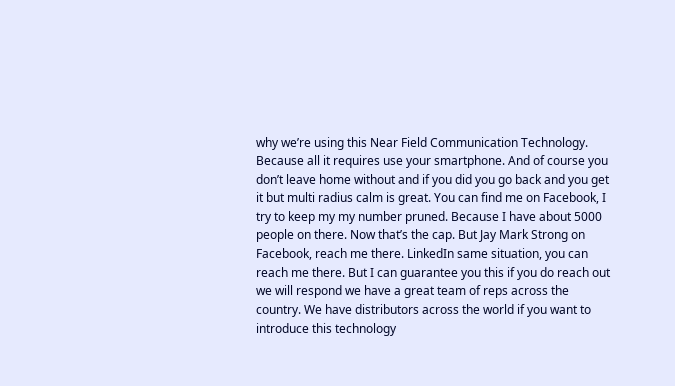why we’re using this Near Field Communication Technology. Because all it requires use your smartphone. And of course you don’t leave home without and if you did you go back and you get it but multi radius calm is great. You can find me on Facebook, I try to keep my my number pruned. Because I have about 5000 people on there. Now that’s the cap. But Jay Mark Strong on Facebook, reach me there. LinkedIn same situation, you can reach me there. But I can guarantee you this if you do reach out we will respond we have a great team of reps across the country. We have distributors across the world if you want to introduce this technology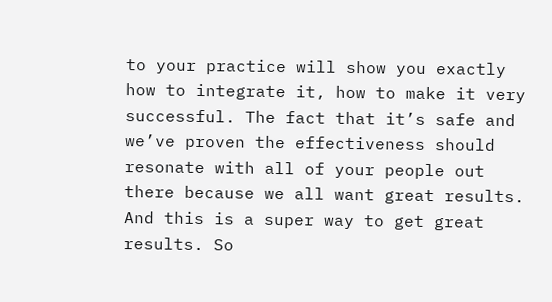to your practice will show you exactly how to integrate it, how to make it very successful. The fact that it’s safe and we’ve proven the effectiveness should resonate with all of your people out there because we all want great results. And this is a super way to get great results. So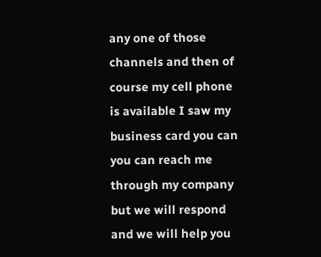any one of those channels and then of course my cell phone is available I saw my business card you can you can reach me through my company but we will respond and we will help you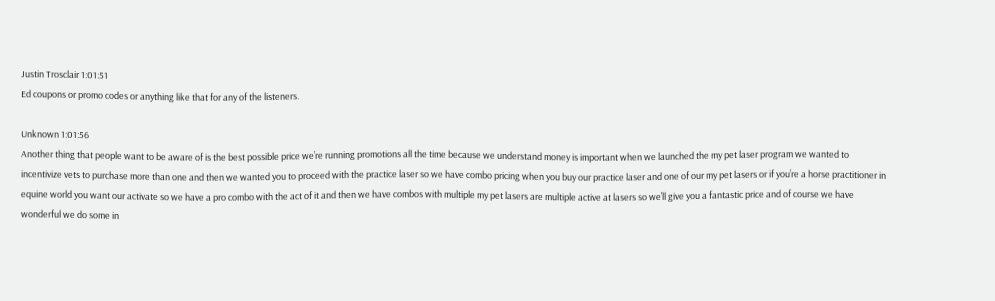Justin Trosclair 1:01:51
Ed coupons or promo codes or anything like that for any of the listeners.

Unknown 1:01:56
Another thing that people want to be aware of is the best possible price we’re running promotions all the time because we understand money is important when we launched the my pet laser program we wanted to incentivize vets to purchase more than one and then we wanted you to proceed with the practice laser so we have combo pricing when you buy our practice laser and one of our my pet lasers or if you’re a horse practitioner in equine world you want our activate so we have a pro combo with the act of it and then we have combos with multiple my pet lasers are multiple active at lasers so we’ll give you a fantastic price and of course we have wonderful we do some in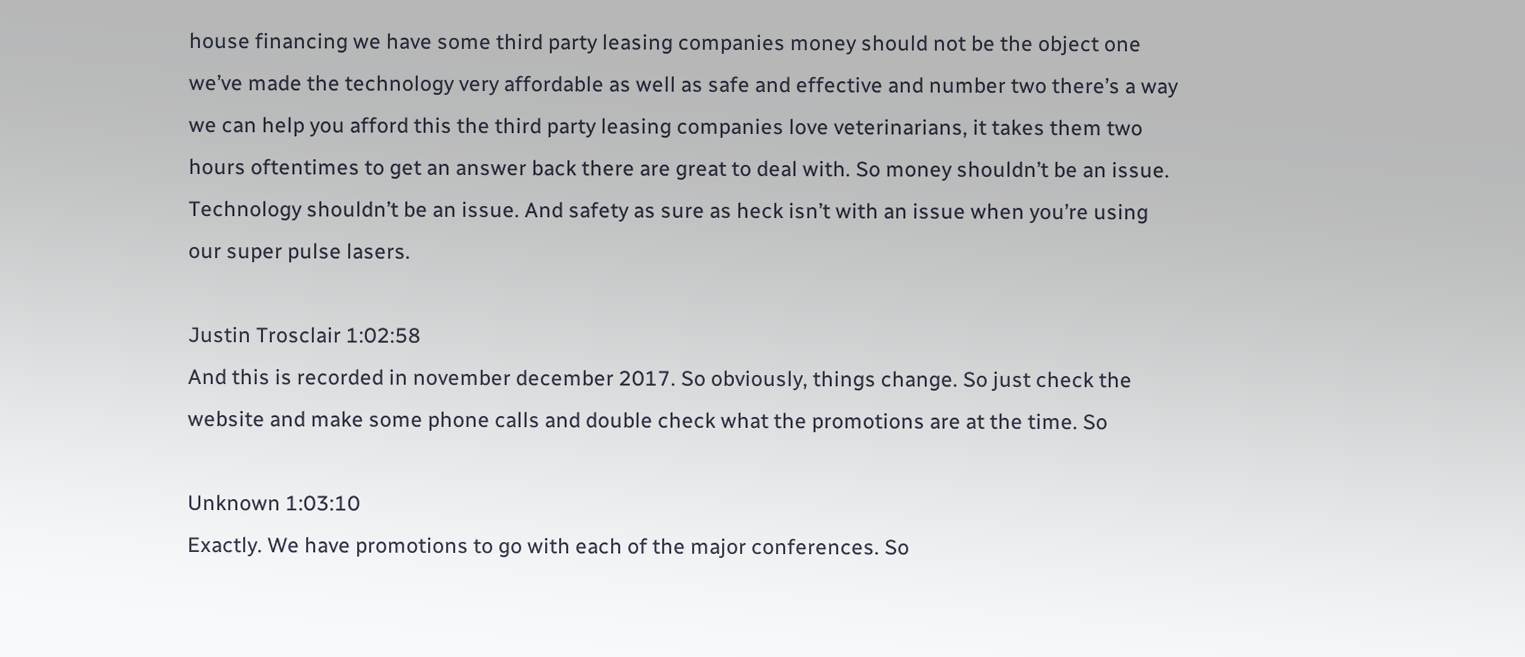house financing we have some third party leasing companies money should not be the object one we’ve made the technology very affordable as well as safe and effective and number two there’s a way we can help you afford this the third party leasing companies love veterinarians, it takes them two hours oftentimes to get an answer back there are great to deal with. So money shouldn’t be an issue. Technology shouldn’t be an issue. And safety as sure as heck isn’t with an issue when you’re using our super pulse lasers.

Justin Trosclair 1:02:58
And this is recorded in november december 2017. So obviously, things change. So just check the website and make some phone calls and double check what the promotions are at the time. So

Unknown 1:03:10
Exactly. We have promotions to go with each of the major conferences. So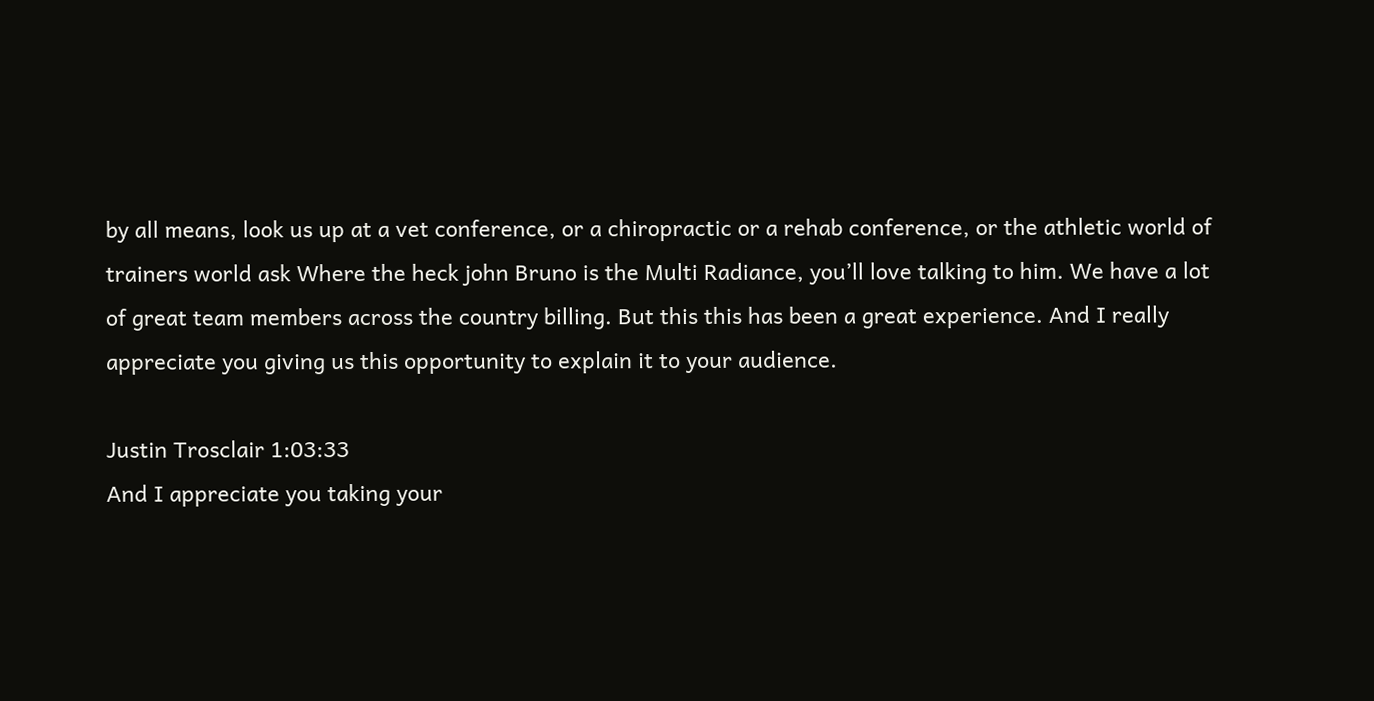by all means, look us up at a vet conference, or a chiropractic or a rehab conference, or the athletic world of trainers world ask Where the heck john Bruno is the Multi Radiance, you’ll love talking to him. We have a lot of great team members across the country billing. But this this has been a great experience. And I really appreciate you giving us this opportunity to explain it to your audience.

Justin Trosclair 1:03:33
And I appreciate you taking your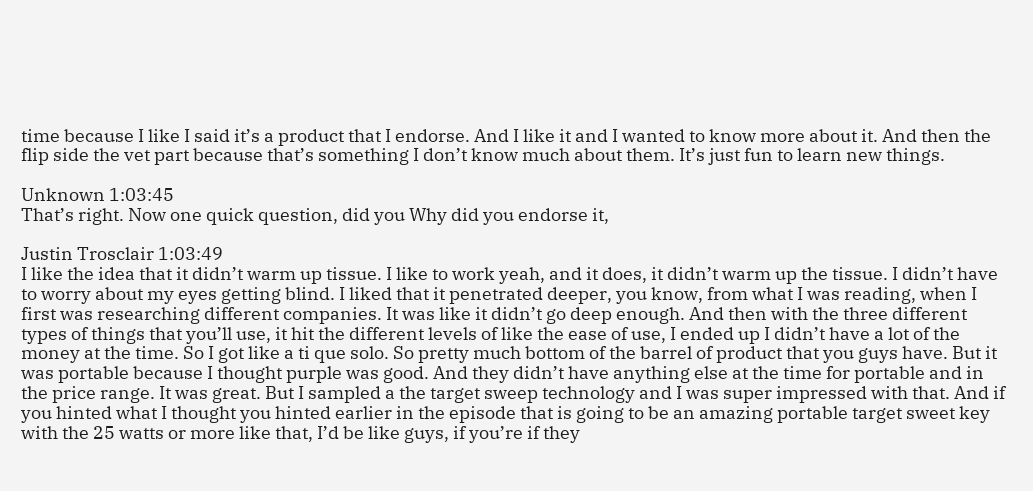time because I like I said it’s a product that I endorse. And I like it and I wanted to know more about it. And then the flip side the vet part because that’s something I don’t know much about them. It’s just fun to learn new things.

Unknown 1:03:45
That’s right. Now one quick question, did you Why did you endorse it,

Justin Trosclair 1:03:49
I like the idea that it didn’t warm up tissue. I like to work yeah, and it does, it didn’t warm up the tissue. I didn’t have to worry about my eyes getting blind. I liked that it penetrated deeper, you know, from what I was reading, when I first was researching different companies. It was like it didn’t go deep enough. And then with the three different types of things that you’ll use, it hit the different levels of like the ease of use, I ended up I didn’t have a lot of the money at the time. So I got like a ti que solo. So pretty much bottom of the barrel of product that you guys have. But it was portable because I thought purple was good. And they didn’t have anything else at the time for portable and in the price range. It was great. But I sampled a the target sweep technology and I was super impressed with that. And if you hinted what I thought you hinted earlier in the episode that is going to be an amazing portable target sweet key with the 25 watts or more like that, I’d be like guys, if you’re if they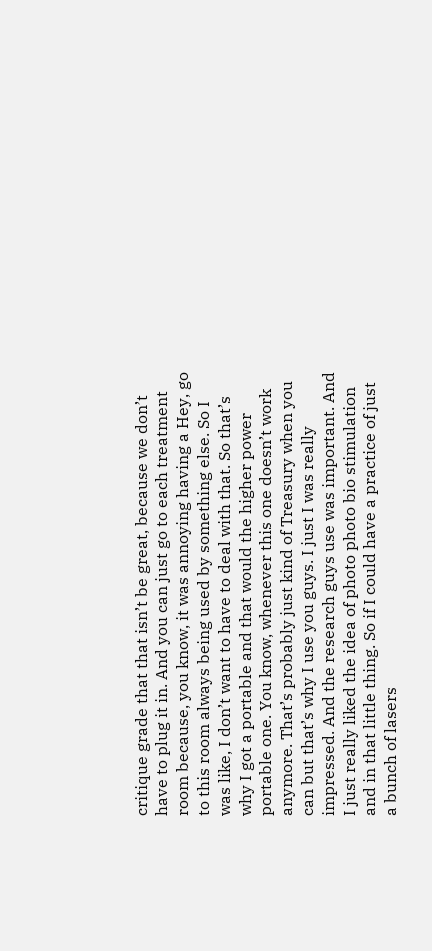critique grade that that isn’t be great, because we don’t have to plug it in. And you can just go to each treatment room because, you know, it was annoying having a Hey, go to this room always being used by something else. So I was like, I don’t want to have to deal with that. So that’s why I got a portable and that would the higher power portable one. You know, whenever this one doesn’t work anymore. That’s probably just kind of Treasury when you can but that’s why I use you guys. I just I was really impressed. And the research guys use was important. And I just really liked the idea of photo photo bio stimulation and in that little thing. So if I could have a practice of just a bunch of lasers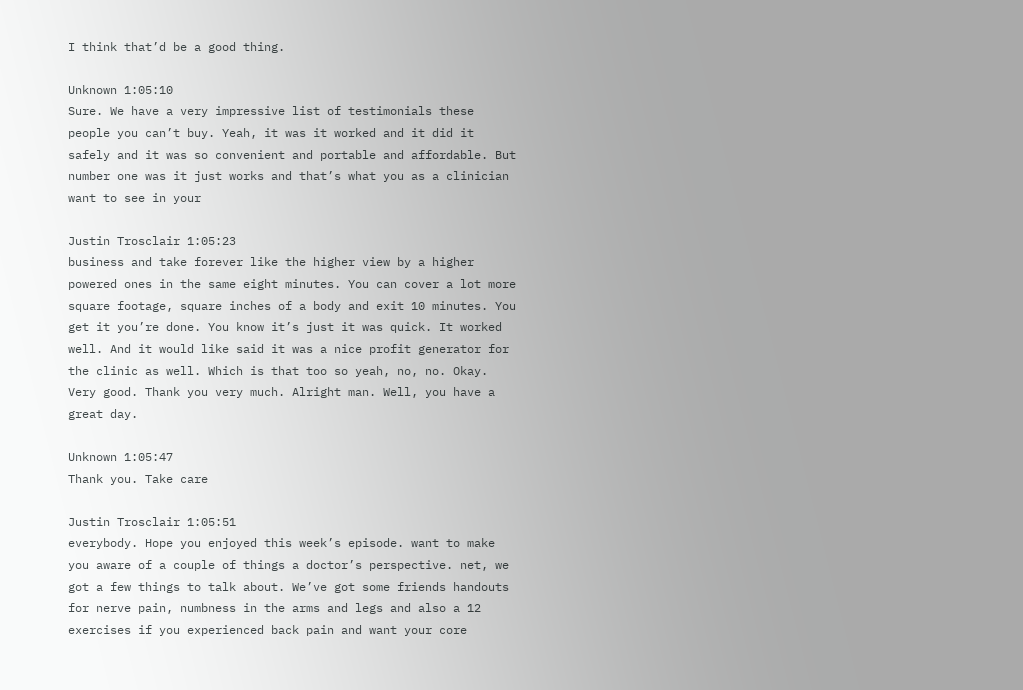I think that’d be a good thing.

Unknown 1:05:10
Sure. We have a very impressive list of testimonials these people you can’t buy. Yeah, it was it worked and it did it safely and it was so convenient and portable and affordable. But number one was it just works and that’s what you as a clinician want to see in your

Justin Trosclair 1:05:23
business and take forever like the higher view by a higher powered ones in the same eight minutes. You can cover a lot more square footage, square inches of a body and exit 10 minutes. You get it you’re done. You know it’s just it was quick. It worked well. And it would like said it was a nice profit generator for the clinic as well. Which is that too so yeah, no, no. Okay. Very good. Thank you very much. Alright man. Well, you have a great day.

Unknown 1:05:47
Thank you. Take care

Justin Trosclair 1:05:51
everybody. Hope you enjoyed this week’s episode. want to make you aware of a couple of things a doctor’s perspective. net, we got a few things to talk about. We’ve got some friends handouts for nerve pain, numbness in the arms and legs and also a 12 exercises if you experienced back pain and want your core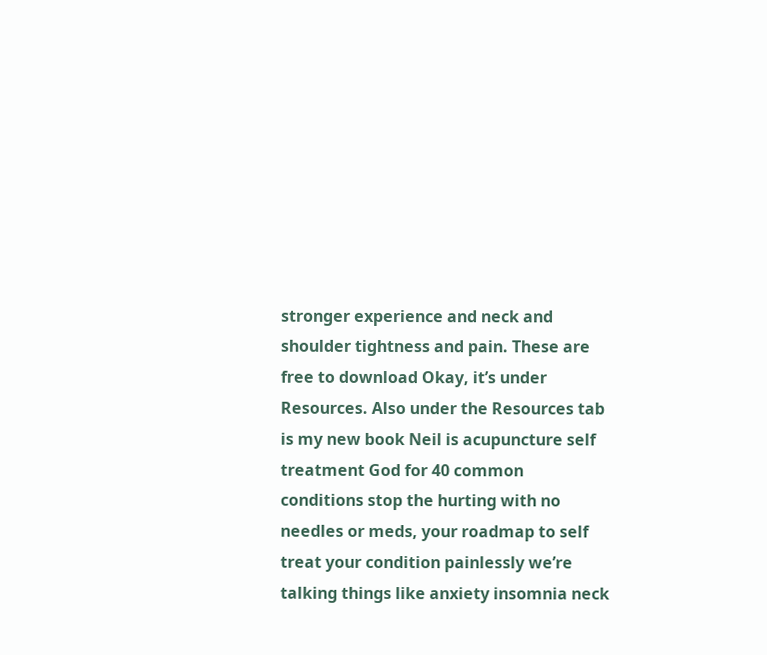stronger experience and neck and shoulder tightness and pain. These are free to download Okay, it’s under Resources. Also under the Resources tab is my new book Neil is acupuncture self treatment God for 40 common conditions stop the hurting with no needles or meds, your roadmap to self treat your condition painlessly we’re talking things like anxiety insomnia neck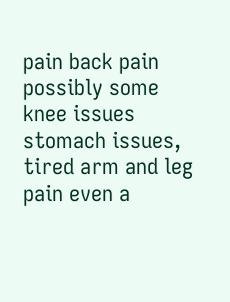pain back pain possibly some knee issues stomach issues, tired arm and leg pain even a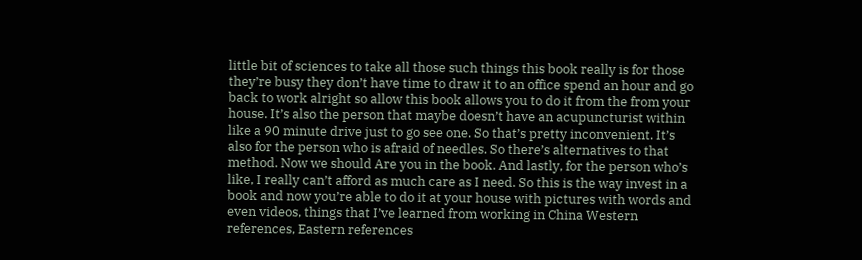little bit of sciences to take all those such things this book really is for those they’re busy they don’t have time to draw it to an office spend an hour and go back to work alright so allow this book allows you to do it from the from your house. It’s also the person that maybe doesn’t have an acupuncturist within like a 90 minute drive just to go see one. So that’s pretty inconvenient. It’s also for the person who is afraid of needles. So there’s alternatives to that method. Now we should Are you in the book. And lastly, for the person who’s like, I really can’t afford as much care as I need. So this is the way invest in a book and now you’re able to do it at your house with pictures with words and even videos, things that I’ve learned from working in China Western references, Eastern references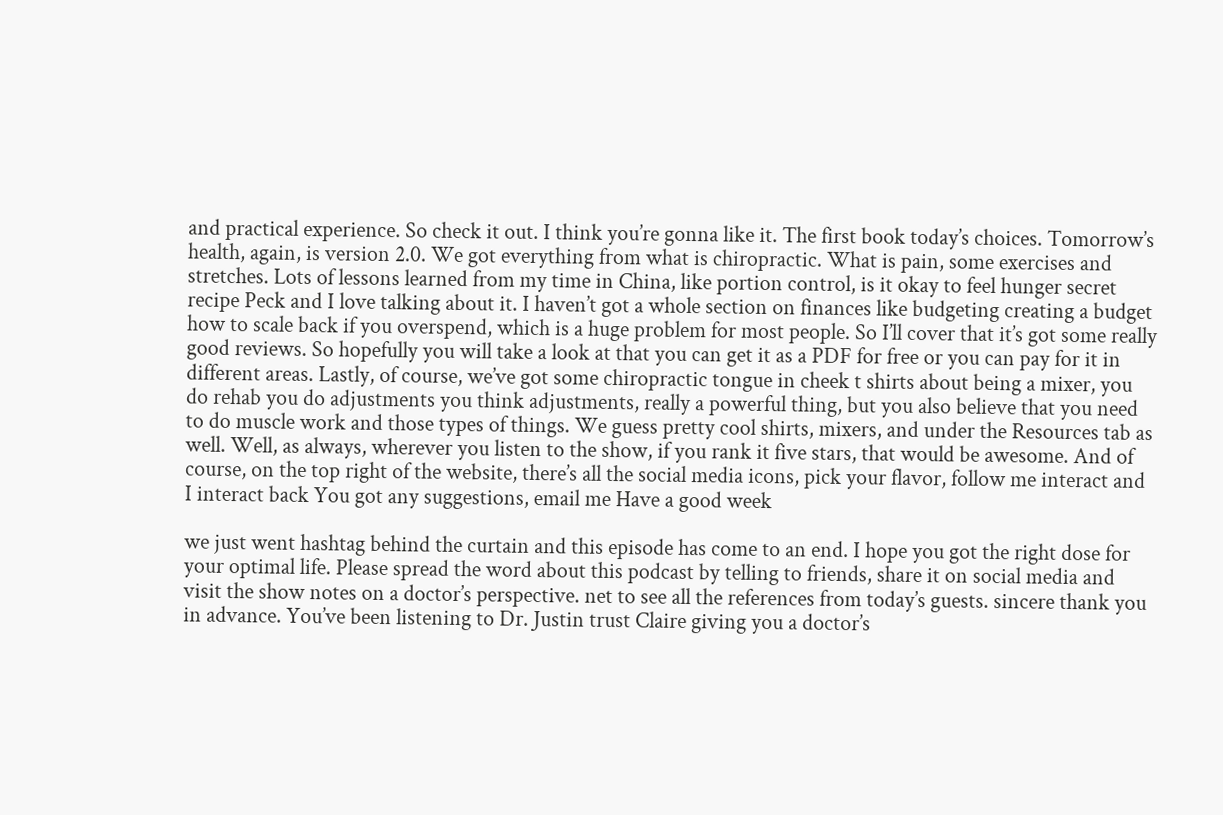and practical experience. So check it out. I think you’re gonna like it. The first book today’s choices. Tomorrow’s health, again, is version 2.0. We got everything from what is chiropractic. What is pain, some exercises and stretches. Lots of lessons learned from my time in China, like portion control, is it okay to feel hunger secret recipe Peck and I love talking about it. I haven’t got a whole section on finances like budgeting creating a budget how to scale back if you overspend, which is a huge problem for most people. So I’ll cover that it’s got some really good reviews. So hopefully you will take a look at that you can get it as a PDF for free or you can pay for it in different areas. Lastly, of course, we’ve got some chiropractic tongue in cheek t shirts about being a mixer, you do rehab you do adjustments you think adjustments, really a powerful thing, but you also believe that you need to do muscle work and those types of things. We guess pretty cool shirts, mixers, and under the Resources tab as well. Well, as always, wherever you listen to the show, if you rank it five stars, that would be awesome. And of course, on the top right of the website, there’s all the social media icons, pick your flavor, follow me interact and I interact back You got any suggestions, email me Have a good week

we just went hashtag behind the curtain and this episode has come to an end. I hope you got the right dose for your optimal life. Please spread the word about this podcast by telling to friends, share it on social media and visit the show notes on a doctor’s perspective. net to see all the references from today’s guests. sincere thank you in advance. You’ve been listening to Dr. Justin trust Claire giving you a doctor’s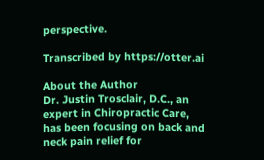perspective.

Transcribed by https://otter.ai

About the Author
Dr. Justin Trosclair, D.C., an expert in Chiropractic Care, has been focusing on back and neck pain relief for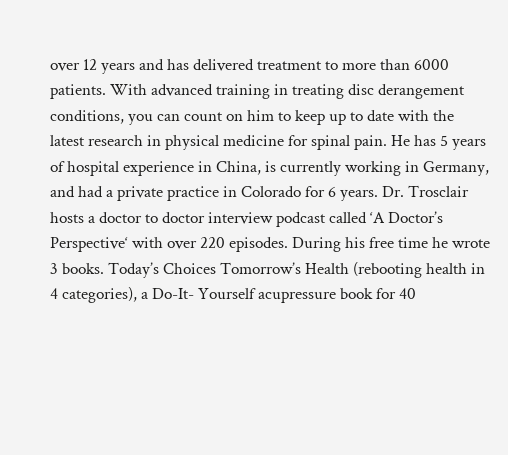over 12 years and has delivered treatment to more than 6000 patients. With advanced training in treating disc derangement conditions, you can count on him to keep up to date with the latest research in physical medicine for spinal pain. He has 5 years of hospital experience in China, is currently working in Germany, and had a private practice in Colorado for 6 years. Dr. Trosclair hosts a doctor to doctor interview podcast called ‘A Doctor’s Perspective‘ with over 220 episodes. During his free time he wrote 3 books. Today’s Choices Tomorrow’s Health (rebooting health in 4 categories), a Do-It- Yourself acupressure book for 40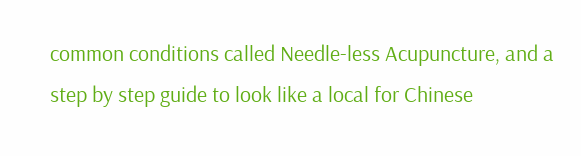common conditions called Needle-less Acupuncture, and a step by step guide to look like a local for Chinese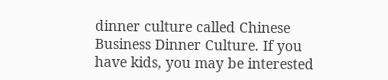dinner culture called Chinese Business Dinner Culture. If you have kids, you may be interested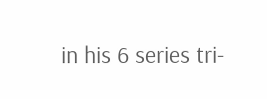in his 6 series tri-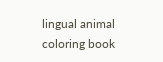lingual animal coloring book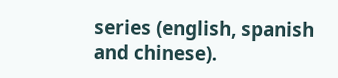series (english, spanish and chinese).